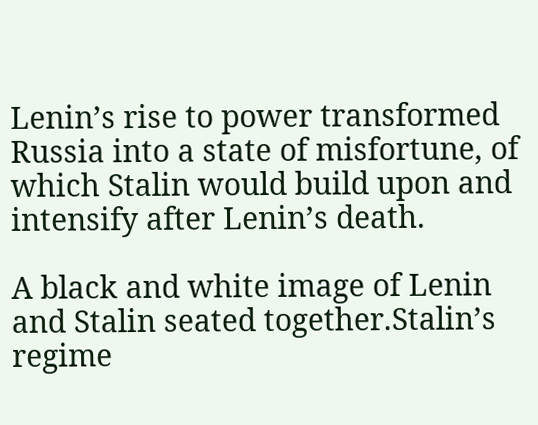Lenin’s rise to power transformed Russia into a state of misfortune, of which Stalin would build upon and intensify after Lenin’s death.

A black and white image of Lenin and Stalin seated together.Stalin’s regime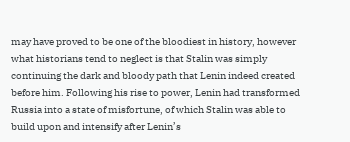may have proved to be one of the bloodiest in history, however what historians tend to neglect is that Stalin was simply continuing the dark and bloody path that Lenin indeed created before him. Following his rise to power, Lenin had transformed Russia into a state of misfortune, of which Stalin was able to build upon and intensify after Lenin’s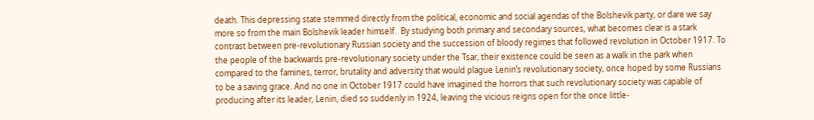death. This depressing state stemmed directly from the political, economic and social agendas of the Bolshevik party, or dare we say more so from the main Bolshevik leader himself.  By studying both primary and secondary sources, what becomes clear is a stark contrast between pre-revolutionary Russian society and the succession of bloody regimes that followed revolution in October 1917. To the people of the backwards pre-revolutionary society under the Tsar, their existence could be seen as a walk in the park when compared to the famines, terror, brutality and adversity that would plague Lenin’s revolutionary society, once hoped by some Russians to be a saving grace. And no one in October 1917 could have imagined the horrors that such revolutionary society was capable of producing after its leader, Lenin, died so suddenly in 1924, leaving the vicious reigns open for the once little-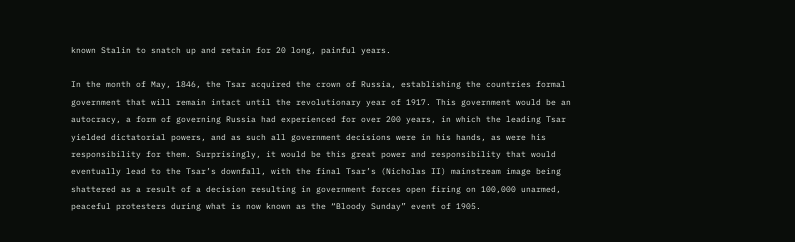known Stalin to snatch up and retain for 20 long, painful years.

In the month of May, 1846, the Tsar acquired the crown of Russia, establishing the countries formal government that will remain intact until the revolutionary year of 1917. This government would be an autocracy, a form of governing Russia had experienced for over 200 years, in which the leading Tsar yielded dictatorial powers, and as such all government decisions were in his hands, as were his responsibility for them. Surprisingly, it would be this great power and responsibility that would eventually lead to the Tsar’s downfall, with the final Tsar’s (Nicholas II) mainstream image being shattered as a result of a decision resulting in government forces open firing on 100,000 unarmed, peaceful protesters during what is now known as the “Bloody Sunday” event of 1905.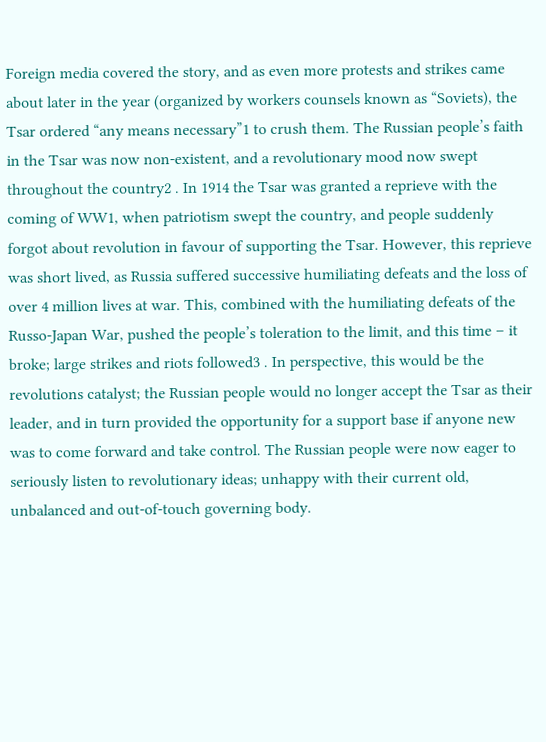Foreign media covered the story, and as even more protests and strikes came about later in the year (organized by workers counsels known as “Soviets), the Tsar ordered “any means necessary”1 to crush them. The Russian people’s faith in the Tsar was now non-existent, and a revolutionary mood now swept throughout the country2 . In 1914 the Tsar was granted a reprieve with the coming of WW1, when patriotism swept the country, and people suddenly forgot about revolution in favour of supporting the Tsar. However, this reprieve was short lived, as Russia suffered successive humiliating defeats and the loss of over 4 million lives at war. This, combined with the humiliating defeats of the Russo-Japan War, pushed the people’s toleration to the limit, and this time – it broke; large strikes and riots followed3 . In perspective, this would be the revolutions catalyst; the Russian people would no longer accept the Tsar as their leader, and in turn provided the opportunity for a support base if anyone new was to come forward and take control. The Russian people were now eager to seriously listen to revolutionary ideas; unhappy with their current old, unbalanced and out-of-touch governing body.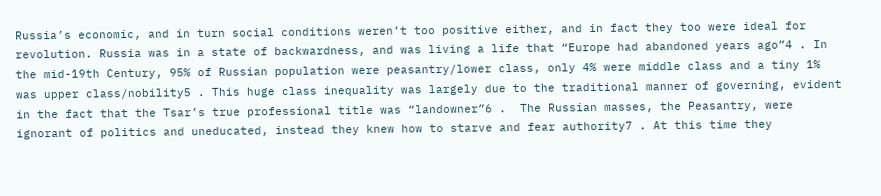Russia’s economic, and in turn social conditions weren’t too positive either, and in fact they too were ideal for revolution. Russia was in a state of backwardness, and was living a life that “Europe had abandoned years ago”4 . In the mid-19th Century, 95% of Russian population were peasantry/lower class, only 4% were middle class and a tiny 1% was upper class/nobility5 . This huge class inequality was largely due to the traditional manner of governing, evident in the fact that the Tsar’s true professional title was “landowner”6 .  The Russian masses, the Peasantry, were ignorant of politics and uneducated, instead they knew how to starve and fear authority7 . At this time they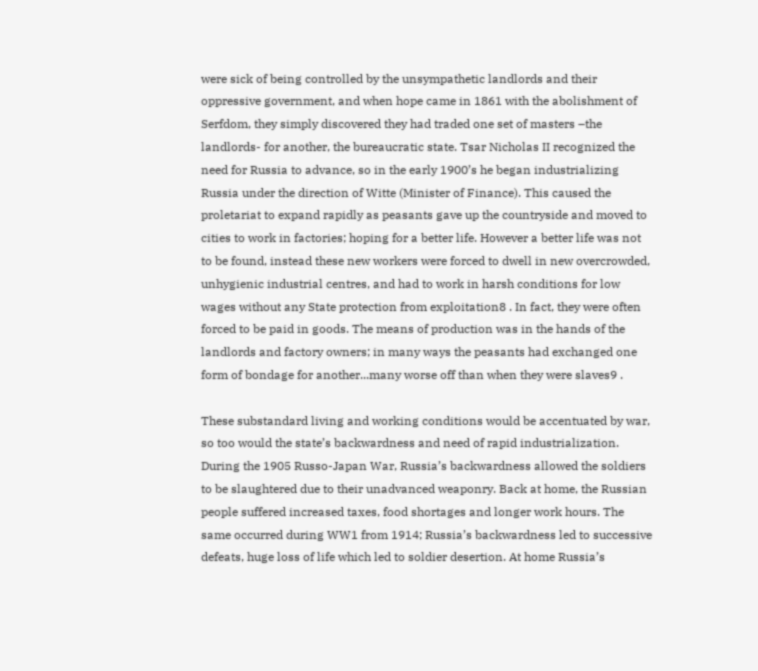were sick of being controlled by the unsympathetic landlords and their oppressive government, and when hope came in 1861 with the abolishment of Serfdom, they simply discovered they had traded one set of masters –the landlords- for another, the bureaucratic state. Tsar Nicholas II recognized the need for Russia to advance, so in the early 1900’s he began industrializing Russia under the direction of Witte (Minister of Finance). This caused the proletariat to expand rapidly as peasants gave up the countryside and moved to cities to work in factories; hoping for a better life. However a better life was not to be found, instead these new workers were forced to dwell in new overcrowded, unhygienic industrial centres, and had to work in harsh conditions for low wages without any State protection from exploitation8 . In fact, they were often forced to be paid in goods. The means of production was in the hands of the landlords and factory owners; in many ways the peasants had exchanged one form of bondage for another...many worse off than when they were slaves9 .

These substandard living and working conditions would be accentuated by war, so too would the state’s backwardness and need of rapid industrialization. During the 1905 Russo-Japan War, Russia’s backwardness allowed the soldiers to be slaughtered due to their unadvanced weaponry. Back at home, the Russian people suffered increased taxes, food shortages and longer work hours. The same occurred during WW1 from 1914; Russia’s backwardness led to successive defeats, huge loss of life which led to soldier desertion. At home Russia’s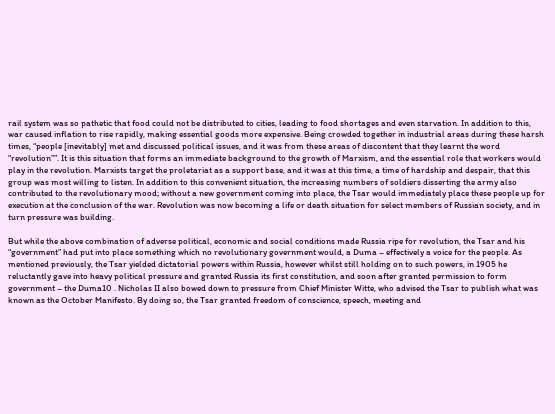rail system was so pathetic that food could not be distributed to cities, leading to food shortages and even starvation. In addition to this, war caused inflation to rise rapidly, making essential goods more expensive. Being crowded together in industrial areas during these harsh times, “people [inevitably] met and discussed political issues, and it was from these areas of discontent that they learnt the word “revolution””. It is this situation that forms an immediate background to the growth of Marxism, and the essential role that workers would play in the revolution. Marxists target the proletariat as a support base, and it was at this time, a time of hardship and despair, that this group was most willing to listen. In addition to this convenient situation, the increasing numbers of soldiers disserting the army also contributed to the revolutionary mood; without a new government coming into place, the Tsar would immediately place these people up for execution at the conclusion of the war. Revolution was now becoming a life or death situation for select members of Russian society, and in turn pressure was building.

But while the above combination of adverse political, economic and social conditions made Russia ripe for revolution, the Tsar and his “government” had put into place something which no revolutionary government would, a Duma – effectively a voice for the people. As mentioned previously, the Tsar yielded dictatorial powers within Russia, however whilst still holding on to such powers, in 1905 he reluctantly gave into heavy political pressure and granted Russia its first constitution, and soon after granted permission to form government – the Duma10 . Nicholas II also bowed down to pressure from Chief Minister Witte, who advised the Tsar to publish what was known as the October Manifesto. By doing so, the Tsar granted freedom of conscience, speech, meeting and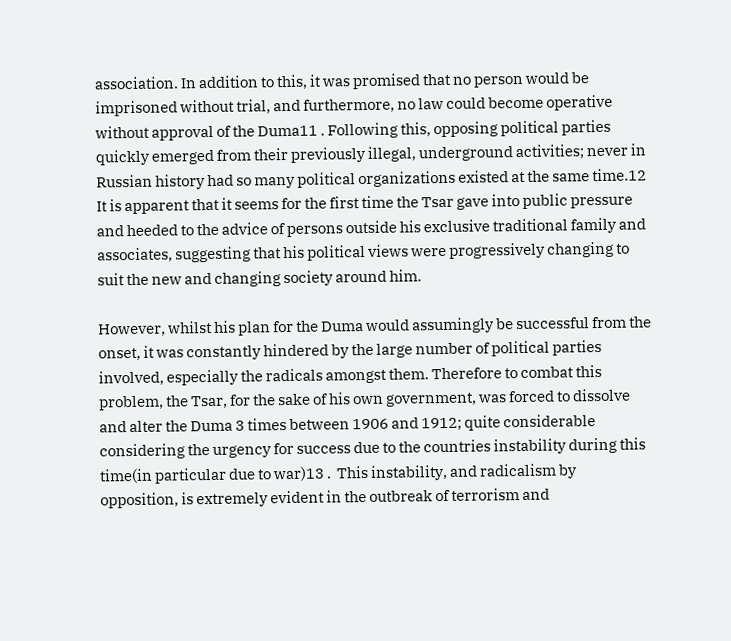association. In addition to this, it was promised that no person would be imprisoned without trial, and furthermore, no law could become operative without approval of the Duma11 . Following this, opposing political parties quickly emerged from their previously illegal, underground activities; never in Russian history had so many political organizations existed at the same time.12 It is apparent that it seems for the first time the Tsar gave into public pressure and heeded to the advice of persons outside his exclusive traditional family and associates, suggesting that his political views were progressively changing to suit the new and changing society around him.

However, whilst his plan for the Duma would assumingly be successful from the onset, it was constantly hindered by the large number of political parties involved, especially the radicals amongst them. Therefore to combat this problem, the Tsar, for the sake of his own government, was forced to dissolve and alter the Duma 3 times between 1906 and 1912; quite considerable considering the urgency for success due to the countries instability during this time(in particular due to war)13 .  This instability, and radicalism by opposition, is extremely evident in the outbreak of terrorism and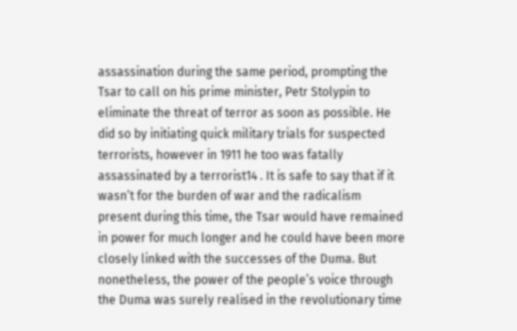assassination during the same period, prompting the Tsar to call on his prime minister, Petr Stolypin to eliminate the threat of terror as soon as possible. He did so by initiating quick military trials for suspected terrorists, however in 1911 he too was fatally assassinated by a terrorist14 . It is safe to say that if it wasn’t for the burden of war and the radicalism present during this time, the Tsar would have remained in power for much longer and he could have been more closely linked with the successes of the Duma. But nonetheless, the power of the people’s voice through the Duma was surely realised in the revolutionary time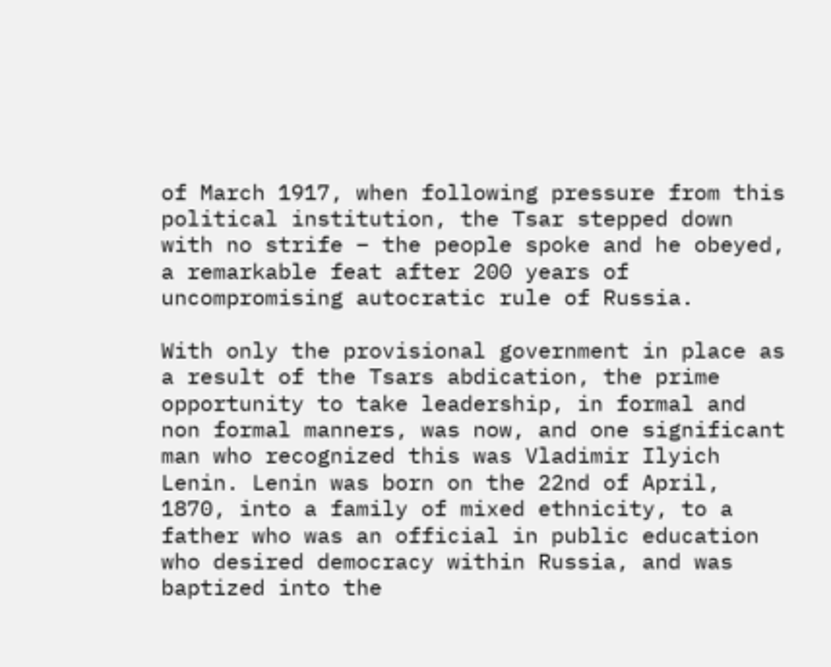of March 1917, when following pressure from this political institution, the Tsar stepped down with no strife – the people spoke and he obeyed, a remarkable feat after 200 years of uncompromising autocratic rule of Russia.

With only the provisional government in place as a result of the Tsars abdication, the prime opportunity to take leadership, in formal and non formal manners, was now, and one significant man who recognized this was Vladimir Ilyich Lenin. Lenin was born on the 22nd of April, 1870, into a family of mixed ethnicity, to a father who was an official in public education who desired democracy within Russia, and was baptized into the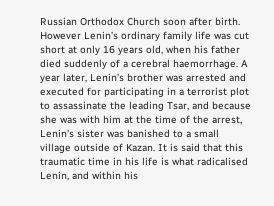Russian Orthodox Church soon after birth. However Lenin’s ordinary family life was cut short at only 16 years old, when his father died suddenly of a cerebral haemorrhage. A year later, Lenin’s brother was arrested and executed for participating in a terrorist plot to assassinate the leading Tsar, and because she was with him at the time of the arrest, Lenin’s sister was banished to a small village outside of Kazan. It is said that this traumatic time in his life is what radicalised Lenin, and within his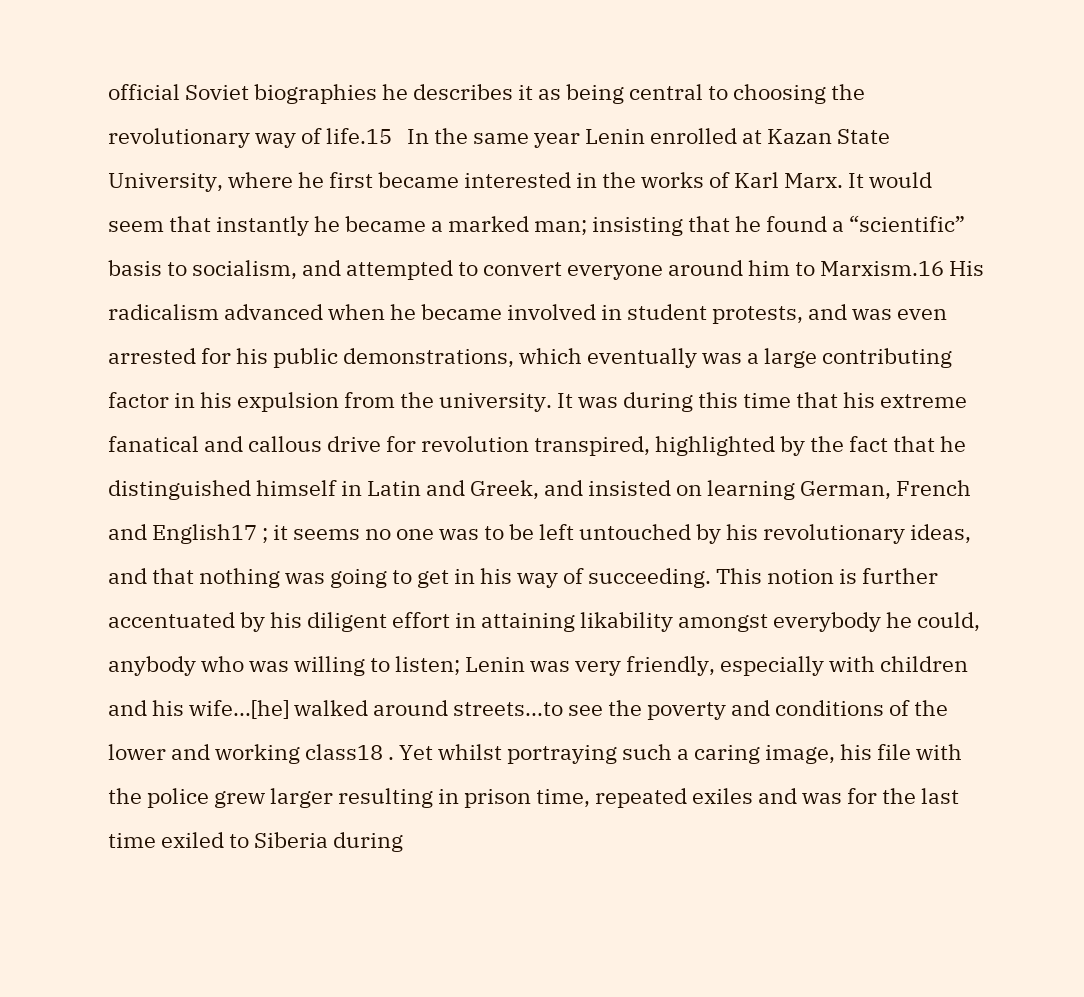official Soviet biographies he describes it as being central to choosing the revolutionary way of life.15   In the same year Lenin enrolled at Kazan State University, where he first became interested in the works of Karl Marx. It would seem that instantly he became a marked man; insisting that he found a “scientific” basis to socialism, and attempted to convert everyone around him to Marxism.16 His radicalism advanced when he became involved in student protests, and was even arrested for his public demonstrations, which eventually was a large contributing factor in his expulsion from the university. It was during this time that his extreme fanatical and callous drive for revolution transpired, highlighted by the fact that he distinguished himself in Latin and Greek, and insisted on learning German, French and English17 ; it seems no one was to be left untouched by his revolutionary ideas, and that nothing was going to get in his way of succeeding. This notion is further accentuated by his diligent effort in attaining likability amongst everybody he could, anybody who was willing to listen; Lenin was very friendly, especially with children and his wife...[he] walked around streets...to see the poverty and conditions of the lower and working class18 . Yet whilst portraying such a caring image, his file with the police grew larger resulting in prison time, repeated exiles and was for the last time exiled to Siberia during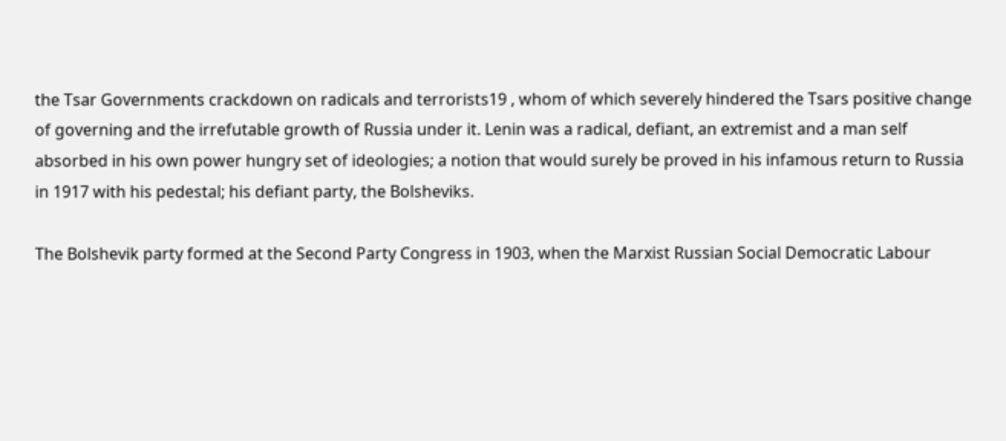the Tsar Governments crackdown on radicals and terrorists19 , whom of which severely hindered the Tsars positive change of governing and the irrefutable growth of Russia under it. Lenin was a radical, defiant, an extremist and a man self absorbed in his own power hungry set of ideologies; a notion that would surely be proved in his infamous return to Russia in 1917 with his pedestal; his defiant party, the Bolsheviks.

The Bolshevik party formed at the Second Party Congress in 1903, when the Marxist Russian Social Democratic Labour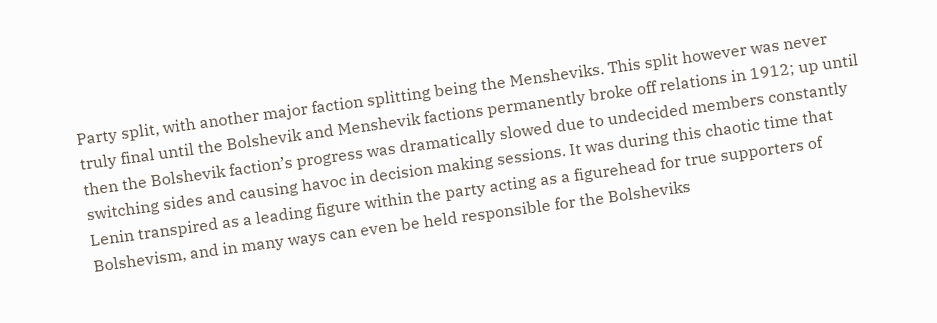Party split, with another major faction splitting being the Mensheviks. This split however was never truly final until the Bolshevik and Menshevik factions permanently broke off relations in 1912; up until then the Bolshevik faction’s progress was dramatically slowed due to undecided members constantly switching sides and causing havoc in decision making sessions. It was during this chaotic time that Lenin transpired as a leading figure within the party acting as a figurehead for true supporters of Bolshevism, and in many ways can even be held responsible for the Bolsheviks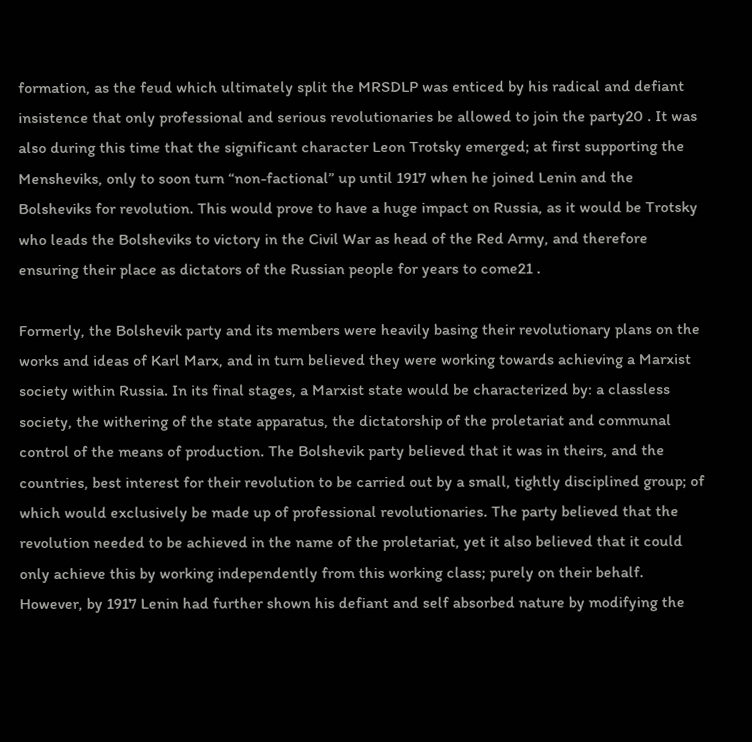formation, as the feud which ultimately split the MRSDLP was enticed by his radical and defiant insistence that only professional and serious revolutionaries be allowed to join the party20 . It was also during this time that the significant character Leon Trotsky emerged; at first supporting the Mensheviks, only to soon turn “non-factional” up until 1917 when he joined Lenin and the Bolsheviks for revolution. This would prove to have a huge impact on Russia, as it would be Trotsky who leads the Bolsheviks to victory in the Civil War as head of the Red Army, and therefore ensuring their place as dictators of the Russian people for years to come21 .

Formerly, the Bolshevik party and its members were heavily basing their revolutionary plans on the works and ideas of Karl Marx, and in turn believed they were working towards achieving a Marxist society within Russia. In its final stages, a Marxist state would be characterized by: a classless society, the withering of the state apparatus, the dictatorship of the proletariat and communal control of the means of production. The Bolshevik party believed that it was in theirs, and the countries, best interest for their revolution to be carried out by a small, tightly disciplined group; of which would exclusively be made up of professional revolutionaries. The party believed that the revolution needed to be achieved in the name of the proletariat, yet it also believed that it could only achieve this by working independently from this working class; purely on their behalf. However, by 1917 Lenin had further shown his defiant and self absorbed nature by modifying the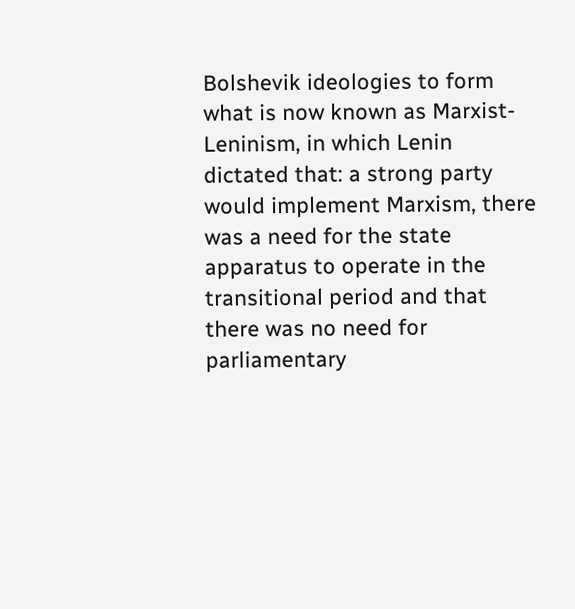Bolshevik ideologies to form what is now known as Marxist-Leninism, in which Lenin dictated that: a strong party would implement Marxism, there was a need for the state apparatus to operate in the transitional period and that there was no need for parliamentary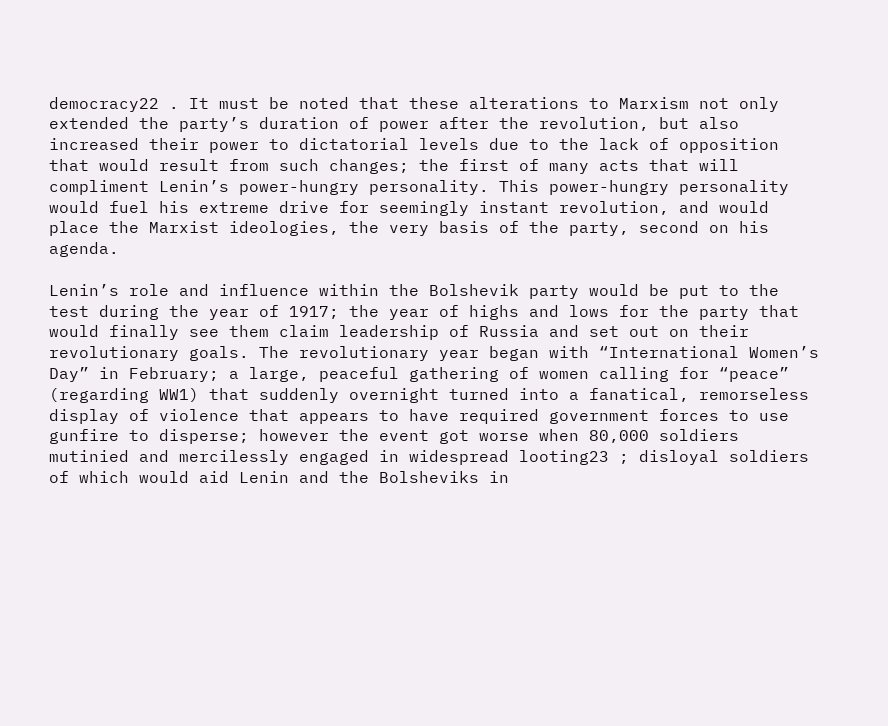democracy22 . It must be noted that these alterations to Marxism not only extended the party’s duration of power after the revolution, but also increased their power to dictatorial levels due to the lack of opposition that would result from such changes; the first of many acts that will compliment Lenin’s power-hungry personality. This power-hungry personality would fuel his extreme drive for seemingly instant revolution, and would place the Marxist ideologies, the very basis of the party, second on his agenda.

Lenin’s role and influence within the Bolshevik party would be put to the test during the year of 1917; the year of highs and lows for the party that would finally see them claim leadership of Russia and set out on their revolutionary goals. The revolutionary year began with “International Women’s Day” in February; a large, peaceful gathering of women calling for “peace” (regarding WW1) that suddenly overnight turned into a fanatical, remorseless display of violence that appears to have required government forces to use gunfire to disperse; however the event got worse when 80,000 soldiers mutinied and mercilessly engaged in widespread looting23 ; disloyal soldiers of which would aid Lenin and the Bolsheviks in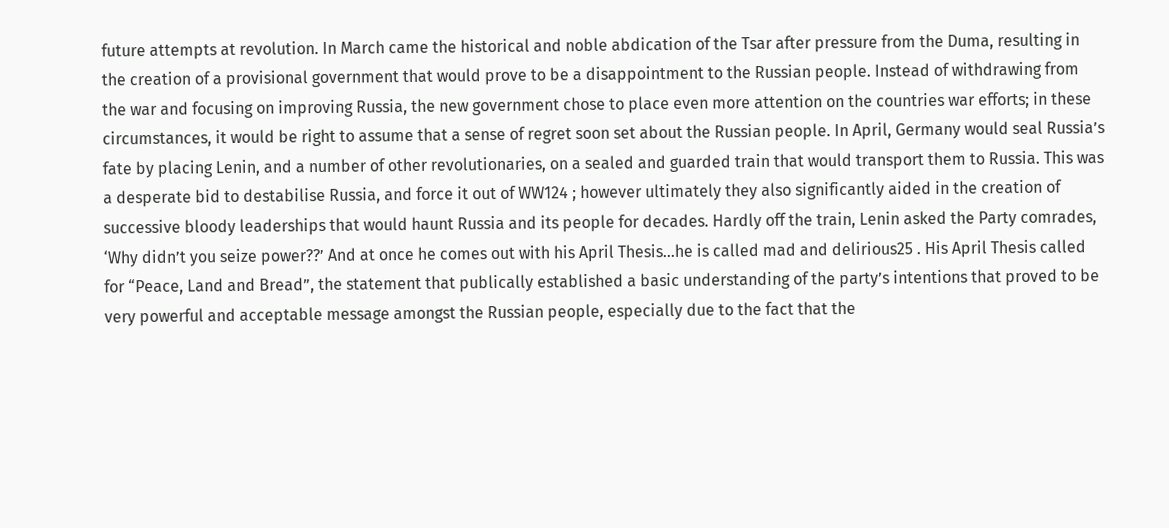future attempts at revolution. In March came the historical and noble abdication of the Tsar after pressure from the Duma, resulting in the creation of a provisional government that would prove to be a disappointment to the Russian people. Instead of withdrawing from the war and focusing on improving Russia, the new government chose to place even more attention on the countries war efforts; in these circumstances, it would be right to assume that a sense of regret soon set about the Russian people. In April, Germany would seal Russia’s fate by placing Lenin, and a number of other revolutionaries, on a sealed and guarded train that would transport them to Russia. This was a desperate bid to destabilise Russia, and force it out of WW124 ; however ultimately they also significantly aided in the creation of successive bloody leaderships that would haunt Russia and its people for decades. Hardly off the train, Lenin asked the Party comrades, ‘Why didn’t you seize power??’ And at once he comes out with his April Thesis...he is called mad and delirious25 . His April Thesis called for “Peace, Land and Bread”, the statement that publically established a basic understanding of the party’s intentions that proved to be very powerful and acceptable message amongst the Russian people, especially due to the fact that the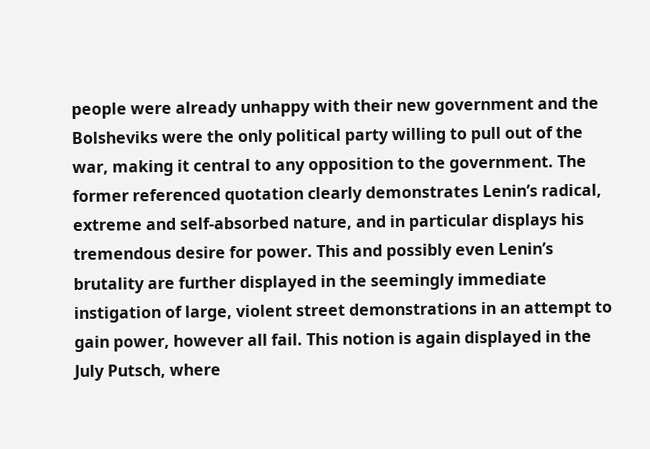people were already unhappy with their new government and the Bolsheviks were the only political party willing to pull out of the war, making it central to any opposition to the government. The former referenced quotation clearly demonstrates Lenin’s radical, extreme and self-absorbed nature, and in particular displays his tremendous desire for power. This and possibly even Lenin’s brutality are further displayed in the seemingly immediate instigation of large, violent street demonstrations in an attempt to gain power, however all fail. This notion is again displayed in the July Putsch, where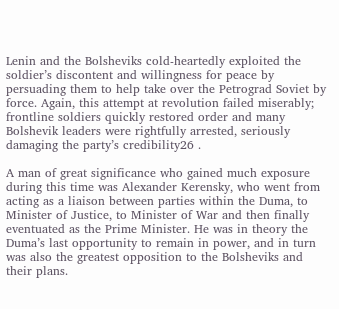Lenin and the Bolsheviks cold-heartedly exploited the soldier’s discontent and willingness for peace by persuading them to help take over the Petrograd Soviet by force. Again, this attempt at revolution failed miserably; frontline soldiers quickly restored order and many Bolshevik leaders were rightfully arrested, seriously damaging the party’s credibility26 .

A man of great significance who gained much exposure during this time was Alexander Kerensky, who went from acting as a liaison between parties within the Duma, to Minister of Justice, to Minister of War and then finally eventuated as the Prime Minister. He was in theory the Duma’s last opportunity to remain in power, and in turn was also the greatest opposition to the Bolsheviks and their plans.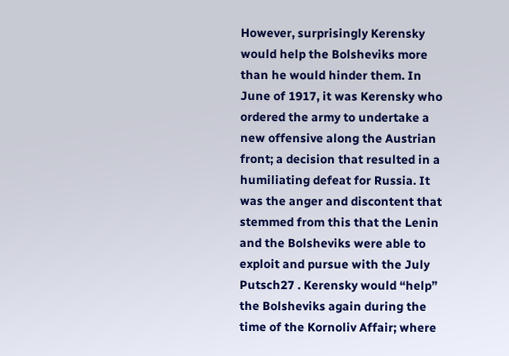However, surprisingly Kerensky would help the Bolsheviks more than he would hinder them. In June of 1917, it was Kerensky who ordered the army to undertake a new offensive along the Austrian front; a decision that resulted in a humiliating defeat for Russia. It was the anger and discontent that stemmed from this that the Lenin and the Bolsheviks were able to exploit and pursue with the July Putsch27 . Kerensky would “help” the Bolsheviks again during the time of the Kornoliv Affair; where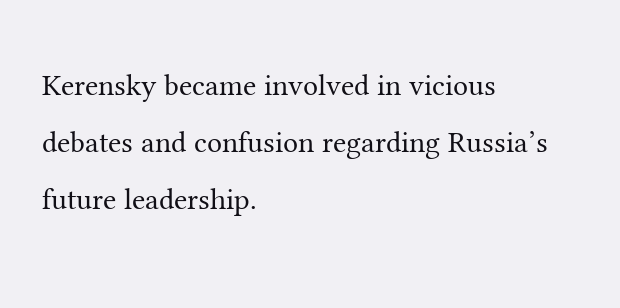Kerensky became involved in vicious debates and confusion regarding Russia’s future leadership.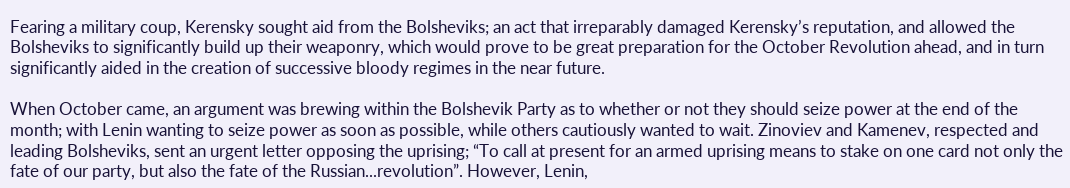Fearing a military coup, Kerensky sought aid from the Bolsheviks; an act that irreparably damaged Kerensky’s reputation, and allowed the Bolsheviks to significantly build up their weaponry, which would prove to be great preparation for the October Revolution ahead, and in turn significantly aided in the creation of successive bloody regimes in the near future.

When October came, an argument was brewing within the Bolshevik Party as to whether or not they should seize power at the end of the month; with Lenin wanting to seize power as soon as possible, while others cautiously wanted to wait. Zinoviev and Kamenev, respected and leading Bolsheviks, sent an urgent letter opposing the uprising; “To call at present for an armed uprising means to stake on one card not only the fate of our party, but also the fate of the Russian...revolution”. However, Lenin,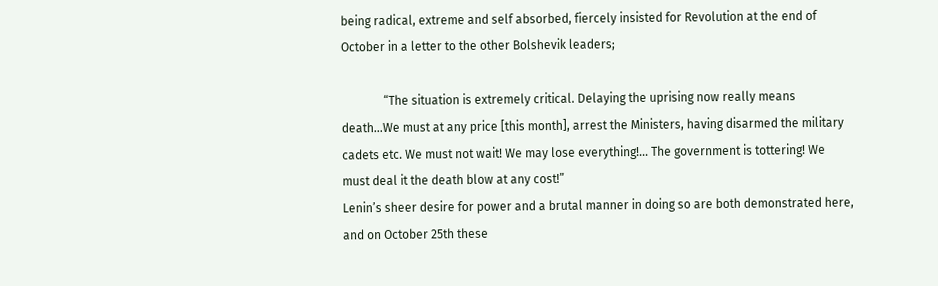being radical, extreme and self absorbed, fiercely insisted for Revolution at the end of October in a letter to the other Bolshevik leaders;

              “The situation is extremely critical. Delaying the uprising now really means death...We must at any price [this month], arrest the Ministers, having disarmed the military cadets etc. We must not wait! We may lose everything!... The government is tottering! We must deal it the death blow at any cost!”
Lenin’s sheer desire for power and a brutal manner in doing so are both demonstrated here, and on October 25th these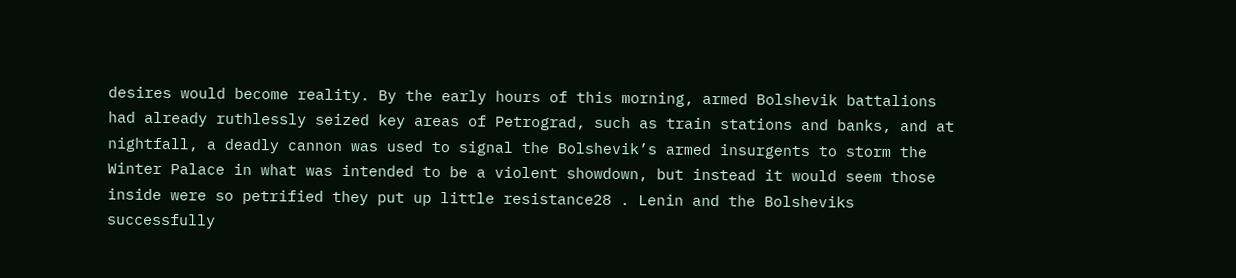desires would become reality. By the early hours of this morning, armed Bolshevik battalions had already ruthlessly seized key areas of Petrograd, such as train stations and banks, and at nightfall, a deadly cannon was used to signal the Bolshevik’s armed insurgents to storm the Winter Palace in what was intended to be a violent showdown, but instead it would seem those inside were so petrified they put up little resistance28 . Lenin and the Bolsheviks successfully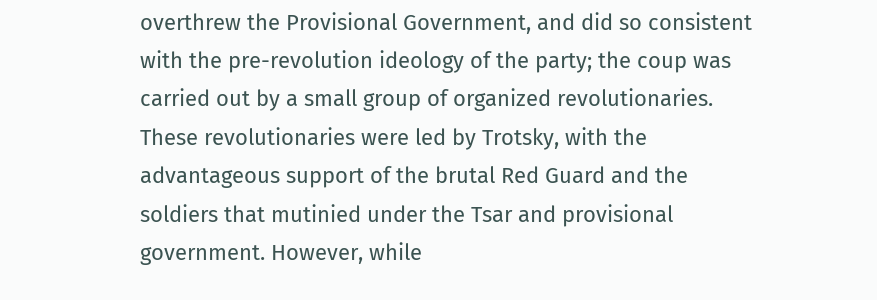overthrew the Provisional Government, and did so consistent with the pre-revolution ideology of the party; the coup was carried out by a small group of organized revolutionaries. These revolutionaries were led by Trotsky, with the advantageous support of the brutal Red Guard and the soldiers that mutinied under the Tsar and provisional government. However, while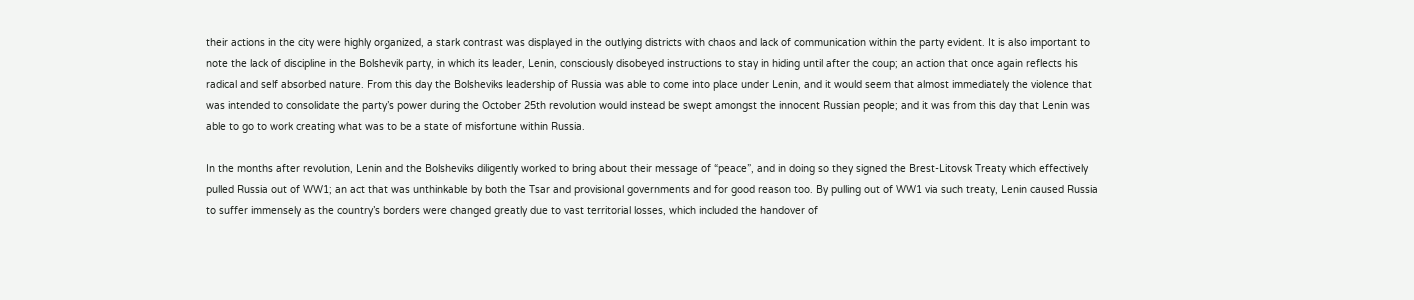their actions in the city were highly organized, a stark contrast was displayed in the outlying districts with chaos and lack of communication within the party evident. It is also important to note the lack of discipline in the Bolshevik party, in which its leader, Lenin, consciously disobeyed instructions to stay in hiding until after the coup; an action that once again reflects his radical and self absorbed nature. From this day the Bolsheviks leadership of Russia was able to come into place under Lenin, and it would seem that almost immediately the violence that was intended to consolidate the party’s power during the October 25th revolution would instead be swept amongst the innocent Russian people; and it was from this day that Lenin was able to go to work creating what was to be a state of misfortune within Russia.

In the months after revolution, Lenin and the Bolsheviks diligently worked to bring about their message of “peace”, and in doing so they signed the Brest-Litovsk Treaty which effectively pulled Russia out of WW1; an act that was unthinkable by both the Tsar and provisional governments and for good reason too. By pulling out of WW1 via such treaty, Lenin caused Russia to suffer immensely as the country’s borders were changed greatly due to vast territorial losses, which included the handover of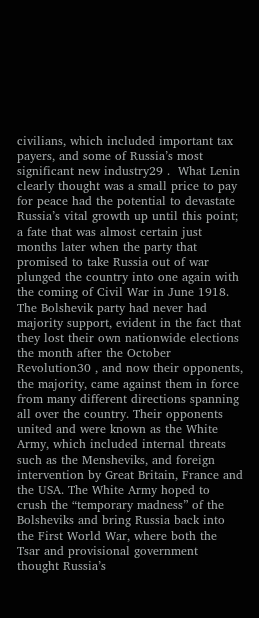civilians, which included important tax payers, and some of Russia’s most significant new industry29 .  What Lenin clearly thought was a small price to pay for peace had the potential to devastate Russia’s vital growth up until this point; a fate that was almost certain just months later when the party that promised to take Russia out of war plunged the country into one again with the coming of Civil War in June 1918. The Bolshevik party had never had majority support, evident in the fact that they lost their own nationwide elections the month after the October Revolution30 , and now their opponents, the majority, came against them in force from many different directions spanning all over the country. Their opponents united and were known as the White Army, which included internal threats such as the Mensheviks, and foreign intervention by Great Britain, France and the USA. The White Army hoped to crush the “temporary madness” of the Bolsheviks and bring Russia back into the First World War, where both the Tsar and provisional government thought Russia’s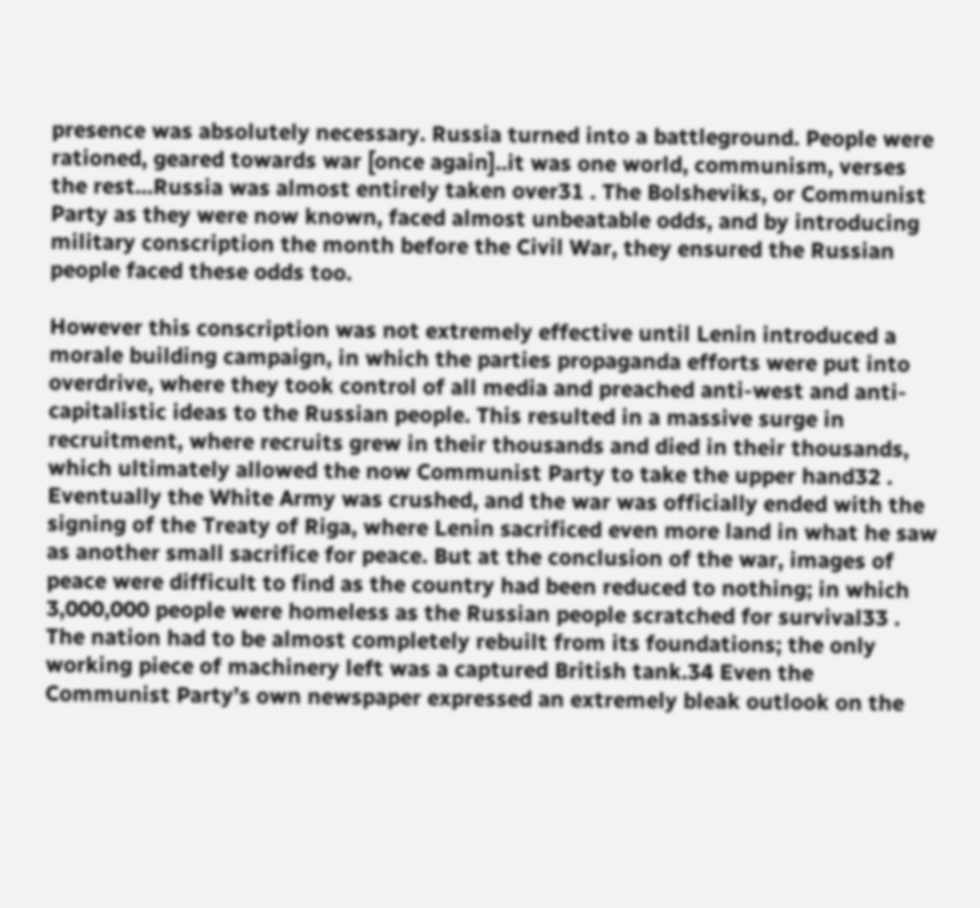presence was absolutely necessary. Russia turned into a battleground. People were rationed, geared towards war [once again]..it was one world, communism, verses the rest...Russia was almost entirely taken over31 . The Bolsheviks, or Communist Party as they were now known, faced almost unbeatable odds, and by introducing military conscription the month before the Civil War, they ensured the Russian people faced these odds too.

However this conscription was not extremely effective until Lenin introduced a morale building campaign, in which the parties propaganda efforts were put into overdrive, where they took control of all media and preached anti-west and anti-capitalistic ideas to the Russian people. This resulted in a massive surge in recruitment, where recruits grew in their thousands and died in their thousands, which ultimately allowed the now Communist Party to take the upper hand32 . Eventually the White Army was crushed, and the war was officially ended with the signing of the Treaty of Riga, where Lenin sacrificed even more land in what he saw as another small sacrifice for peace. But at the conclusion of the war, images of peace were difficult to find as the country had been reduced to nothing; in which 3,000,000 people were homeless as the Russian people scratched for survival33 . The nation had to be almost completely rebuilt from its foundations; the only working piece of machinery left was a captured British tank.34 Even the Communist Party’s own newspaper expressed an extremely bleak outlook on the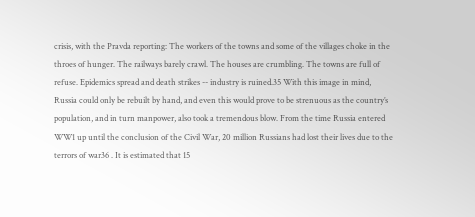crisis, with the Pravda reporting: The workers of the towns and some of the villages choke in the throes of hunger. The railways barely crawl. The houses are crumbling. The towns are full of refuse. Epidemics spread and death strikes -- industry is ruined.35 With this image in mind, Russia could only be rebuilt by hand, and even this would prove to be strenuous as the country’s population, and in turn manpower, also took a tremendous blow. From the time Russia entered WW1 up until the conclusion of the Civil War, 20 million Russians had lost their lives due to the terrors of war36 . It is estimated that 15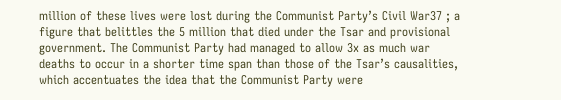million of these lives were lost during the Communist Party’s Civil War37 ; a figure that belittles the 5 million that died under the Tsar and provisional government. The Communist Party had managed to allow 3x as much war deaths to occur in a shorter time span than those of the Tsar’s causalities, which accentuates the idea that the Communist Party were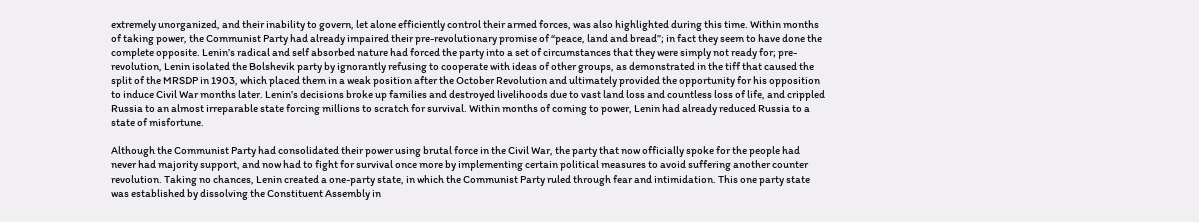extremely unorganized, and their inability to govern, let alone efficiently control their armed forces, was also highlighted during this time. Within months of taking power, the Communist Party had already impaired their pre-revolutionary promise of “peace, land and bread”; in fact they seem to have done the complete opposite. Lenin’s radical and self absorbed nature had forced the party into a set of circumstances that they were simply not ready for; pre-revolution, Lenin isolated the Bolshevik party by ignorantly refusing to cooperate with ideas of other groups, as demonstrated in the tiff that caused the split of the MRSDP in 1903, which placed them in a weak position after the October Revolution and ultimately provided the opportunity for his opposition to induce Civil War months later. Lenin’s decisions broke up families and destroyed livelihoods due to vast land loss and countless loss of life, and crippled Russia to an almost irreparable state forcing millions to scratch for survival. Within months of coming to power, Lenin had already reduced Russia to a state of misfortune.

Although the Communist Party had consolidated their power using brutal force in the Civil War, the party that now officially spoke for the people had never had majority support, and now had to fight for survival once more by implementing certain political measures to avoid suffering another counter revolution. Taking no chances, Lenin created a one-party state, in which the Communist Party ruled through fear and intimidation. This one party state was established by dissolving the Constituent Assembly in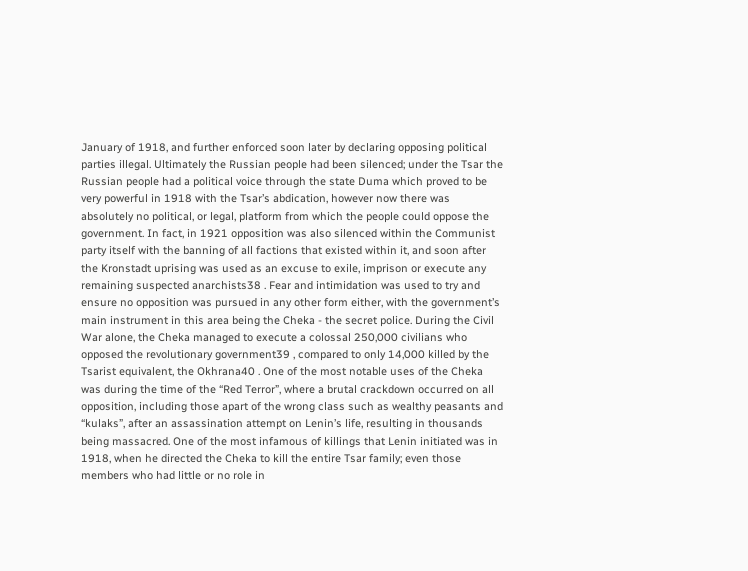January of 1918, and further enforced soon later by declaring opposing political parties illegal. Ultimately the Russian people had been silenced; under the Tsar the Russian people had a political voice through the state Duma which proved to be very powerful in 1918 with the Tsar’s abdication, however now there was absolutely no political, or legal, platform from which the people could oppose the government. In fact, in 1921 opposition was also silenced within the Communist party itself with the banning of all factions that existed within it, and soon after the Kronstadt uprising was used as an excuse to exile, imprison or execute any remaining suspected anarchists38 . Fear and intimidation was used to try and ensure no opposition was pursued in any other form either, with the government’s main instrument in this area being the Cheka - the secret police. During the Civil War alone, the Cheka managed to execute a colossal 250,000 civilians who opposed the revolutionary government39 , compared to only 14,000 killed by the Tsarist equivalent, the Okhrana40 . One of the most notable uses of the Cheka was during the time of the “Red Terror”, where a brutal crackdown occurred on all opposition, including those apart of the wrong class such as wealthy peasants and “kulaks”, after an assassination attempt on Lenin’s life, resulting in thousands being massacred. One of the most infamous of killings that Lenin initiated was in 1918, when he directed the Cheka to kill the entire Tsar family; even those members who had little or no role in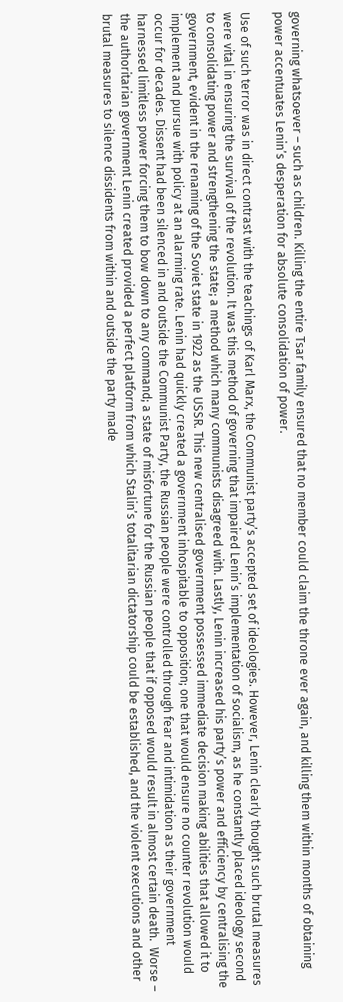governing whatsoever – such as children. Killing the entire Tsar family ensured that no member could claim the throne ever again, and killing them within months of obtaining power accentuates Lenin’s desperation for absolute consolidation of power.

Use of such terror was in direct contrast with the teachings of Karl Marx, the Communist party’s accepted set of ideologies. However, Lenin clearly thought such brutal measures were vital in ensuring the survival of the revolution. It was this method of governing that impaired Lenin’s implementation of socialism, as he constantly placed ideology second to consolidating power and strengthening the state; a method which many communists disagreed with. Lastly, Lenin increased his party’s power and efficiency by centralising the government, evident in the renaming of the Soviet state in 1922 as the USSR. This new centralised government possessed immediate decision making abilities that allowed it to implement and pursue with policy at an alarming rate. Lenin had quickly created a government inhospitable to opposition; one that would ensure no counter revolution would occur for decades. Dissent had been silenced in and outside the Communist Party, the Russian people were controlled through fear and intimidation as their government harnessed limitless power forcing them to bow down to any command; a state of misfortune for the Russian people that if opposed would result in almost certain death.  Worse – the authoritarian government Lenin created provided a perfect platform from which Stalin’s totalitarian dictatorship could be established, and the violent executions and other brutal measures to silence dissidents from within and outside the party made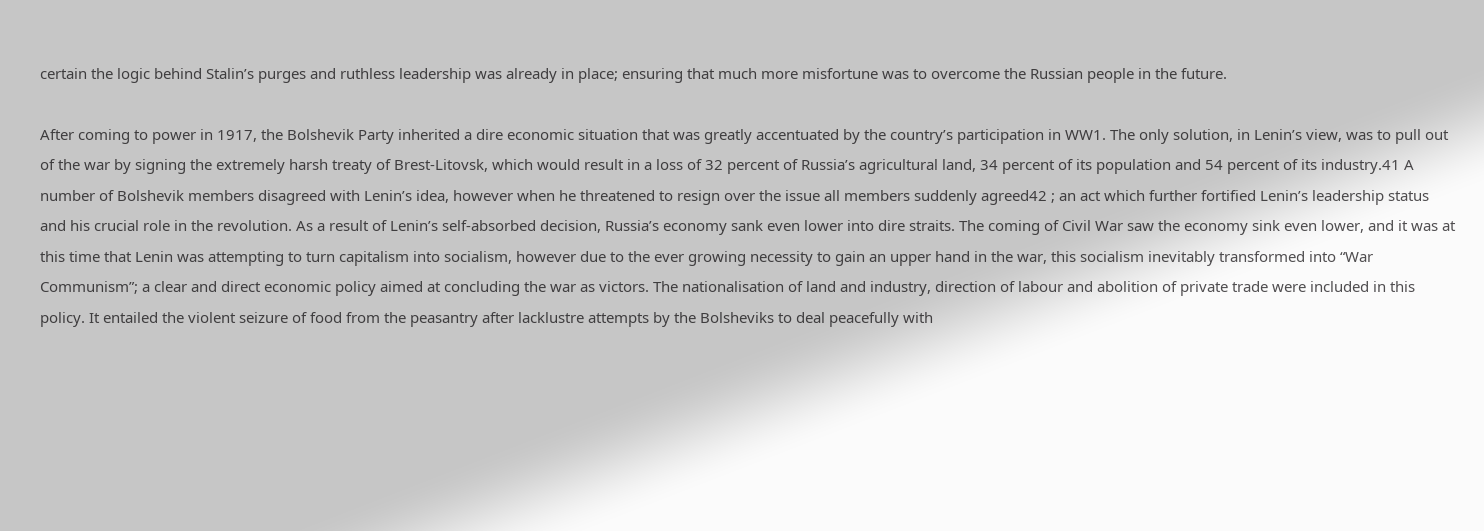certain the logic behind Stalin’s purges and ruthless leadership was already in place; ensuring that much more misfortune was to overcome the Russian people in the future.

After coming to power in 1917, the Bolshevik Party inherited a dire economic situation that was greatly accentuated by the country’s participation in WW1. The only solution, in Lenin’s view, was to pull out of the war by signing the extremely harsh treaty of Brest-Litovsk, which would result in a loss of 32 percent of Russia’s agricultural land, 34 percent of its population and 54 percent of its industry.41 A number of Bolshevik members disagreed with Lenin’s idea, however when he threatened to resign over the issue all members suddenly agreed42 ; an act which further fortified Lenin’s leadership status and his crucial role in the revolution. As a result of Lenin’s self-absorbed decision, Russia’s economy sank even lower into dire straits. The coming of Civil War saw the economy sink even lower, and it was at this time that Lenin was attempting to turn capitalism into socialism, however due to the ever growing necessity to gain an upper hand in the war, this socialism inevitably transformed into “War Communism”; a clear and direct economic policy aimed at concluding the war as victors. The nationalisation of land and industry, direction of labour and abolition of private trade were included in this policy. It entailed the violent seizure of food from the peasantry after lacklustre attempts by the Bolsheviks to deal peacefully with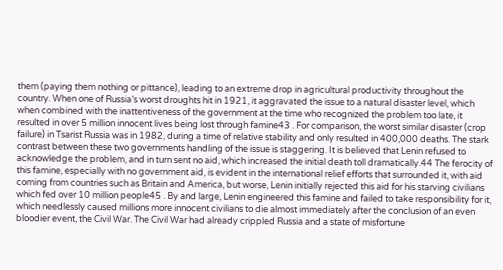them (paying them nothing or pittance), leading to an extreme drop in agricultural productivity throughout the country. When one of Russia’s worst droughts hit in 1921, it aggravated the issue to a natural disaster level, which when combined with the inattentiveness of the government at the time who recognized the problem too late, it resulted in over 5 million innocent lives being lost through famine43 . For comparison, the worst similar disaster (crop failure) in Tsarist Russia was in 1982, during a time of relative stability and only resulted in 400,000 deaths. The stark contrast between these two governments handling of the issue is staggering. It is believed that Lenin refused to acknowledge the problem, and in turn sent no aid, which increased the initial death toll dramatically.44 The ferocity of this famine, especially with no government aid, is evident in the international relief efforts that surrounded it, with aid coming from countries such as Britain and America, but worse, Lenin initially rejected this aid for his starving civilians which fed over 10 million people45 . By and large, Lenin engineered this famine and failed to take responsibility for it, which needlessly caused millions more innocent civilians to die almost immediately after the conclusion of an even bloodier event, the Civil War. The Civil War had already crippled Russia and a state of misfortune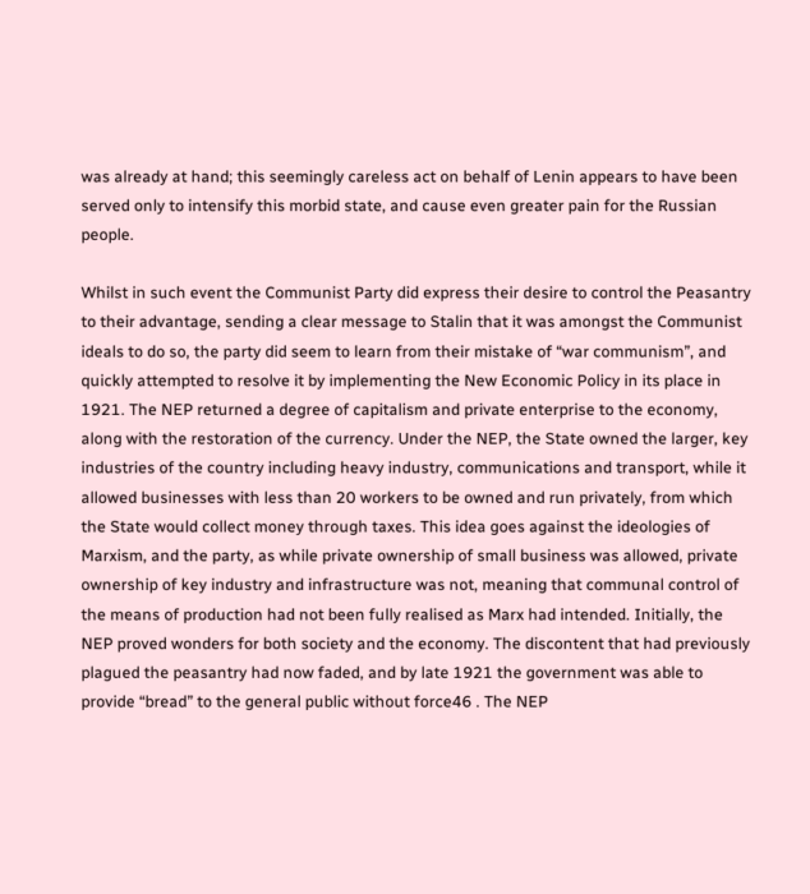was already at hand; this seemingly careless act on behalf of Lenin appears to have been served only to intensify this morbid state, and cause even greater pain for the Russian people.

Whilst in such event the Communist Party did express their desire to control the Peasantry to their advantage, sending a clear message to Stalin that it was amongst the Communist ideals to do so, the party did seem to learn from their mistake of “war communism”, and quickly attempted to resolve it by implementing the New Economic Policy in its place in 1921. The NEP returned a degree of capitalism and private enterprise to the economy, along with the restoration of the currency. Under the NEP, the State owned the larger, key industries of the country including heavy industry, communications and transport, while it allowed businesses with less than 20 workers to be owned and run privately, from which the State would collect money through taxes. This idea goes against the ideologies of Marxism, and the party, as while private ownership of small business was allowed, private ownership of key industry and infrastructure was not, meaning that communal control of the means of production had not been fully realised as Marx had intended. Initially, the NEP proved wonders for both society and the economy. The discontent that had previously plagued the peasantry had now faded, and by late 1921 the government was able to provide “bread” to the general public without force46 . The NEP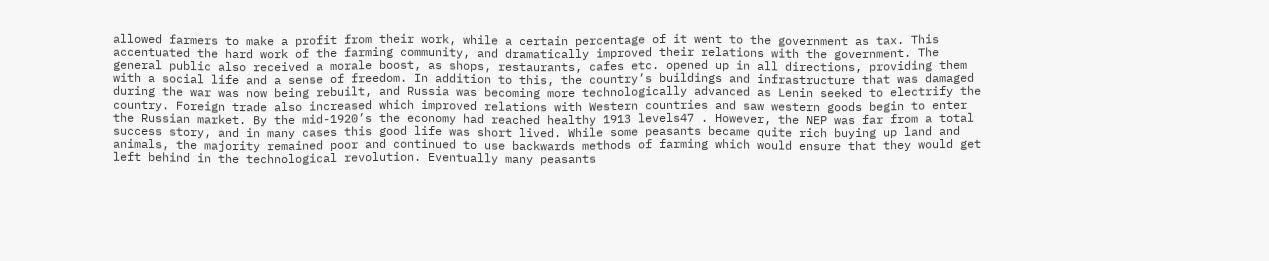allowed farmers to make a profit from their work, while a certain percentage of it went to the government as tax. This accentuated the hard work of the farming community, and dramatically improved their relations with the government. The general public also received a morale boost, as shops, restaurants, cafes etc. opened up in all directions, providing them with a social life and a sense of freedom. In addition to this, the country’s buildings and infrastructure that was damaged during the war was now being rebuilt, and Russia was becoming more technologically advanced as Lenin seeked to electrify the country. Foreign trade also increased which improved relations with Western countries and saw western goods begin to enter the Russian market. By the mid-1920’s the economy had reached healthy 1913 levels47 . However, the NEP was far from a total success story, and in many cases this good life was short lived. While some peasants became quite rich buying up land and animals, the majority remained poor and continued to use backwards methods of farming which would ensure that they would get left behind in the technological revolution. Eventually many peasants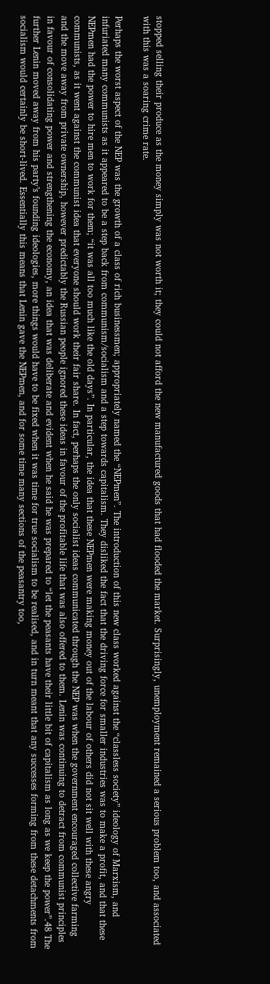stopped selling their produce as the money simply was not worth it; they could not afford the new manufactured goods that had flooded the market. Surprisingly, unemployment remained a serious problem too, and associated with this was a soaring crime rate.

Perhaps the worst aspect of the NEP was the growth of a class of rich businessmen; appropriately named the “NEPmen”. The introduction of this new class worked against the “classless society” ideology of Marxism, and infuriated many communists as it appeared to be a step back from communism/socialism and a step towards capitalism. They disliked the fact that the driving force for smaller industries was to make a profit, and that these NEPmen had the power to hire men to work for them; “it was all too much like the old days”. In particular, the idea that these NEPmen were making money out of the labour of others did not sit well with these angry communists, as it went against the communist idea that everyone should work their fair share. In fact, perhaps the only socialist ideas communicated through the NEP was when the government encouraged collective farming and the move away from private ownership, however predictably the Russian people ignored these ideas in favour of the profitable life that was also offered to them. Lenin was continuing to detract from communist principles in favour of consolidating power and strengthening the economy, an idea that was deliberate and evident when he said he was prepared to “let the peasants have their little bit of capitalism as long as we keep the power”.48 The further Lenin moved away from his party’s founding ideologies, more things would have to be fixed when it was time for true socialism to be realised, and in turn meant that any successes forming from these detachments from socialism would certainly be short-lived. Essentially this means that Lenin gave the NEPmen, and for some time many sections of the peasantry too,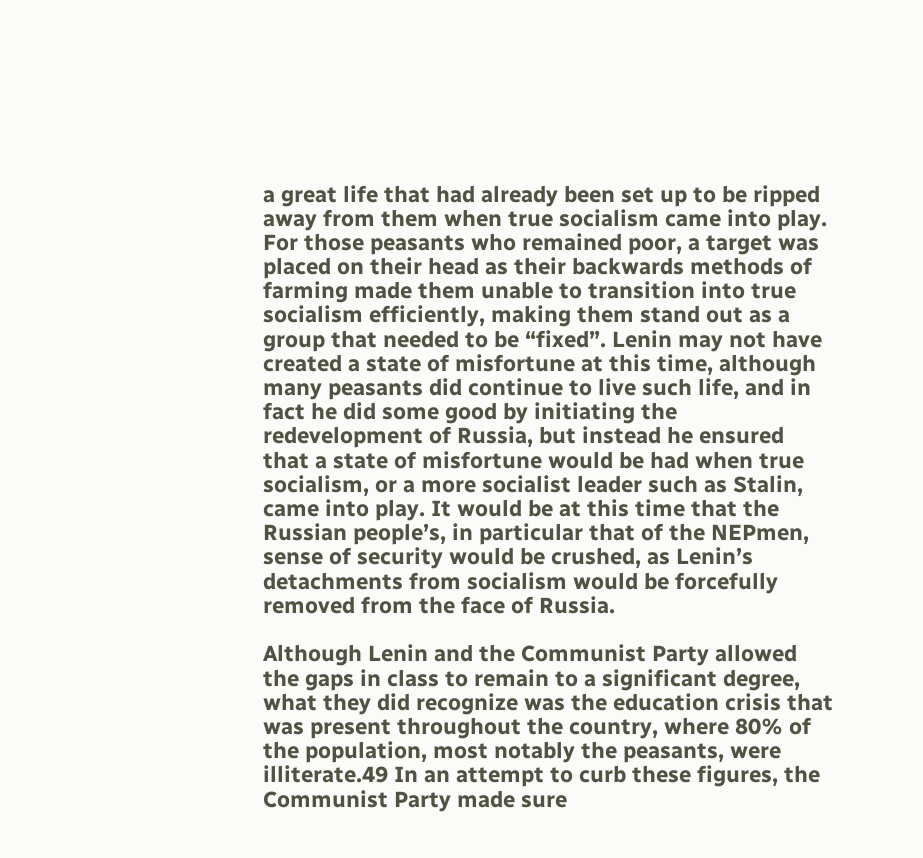a great life that had already been set up to be ripped away from them when true socialism came into play. For those peasants who remained poor, a target was placed on their head as their backwards methods of farming made them unable to transition into true socialism efficiently, making them stand out as a group that needed to be “fixed”. Lenin may not have created a state of misfortune at this time, although many peasants did continue to live such life, and in fact he did some good by initiating the redevelopment of Russia, but instead he ensured that a state of misfortune would be had when true socialism, or a more socialist leader such as Stalin, came into play. It would be at this time that the Russian people’s, in particular that of the NEPmen, sense of security would be crushed, as Lenin’s detachments from socialism would be forcefully removed from the face of Russia.

Although Lenin and the Communist Party allowed the gaps in class to remain to a significant degree, what they did recognize was the education crisis that was present throughout the country, where 80% of the population, most notably the peasants, were illiterate.49 In an attempt to curb these figures, the Communist Party made sure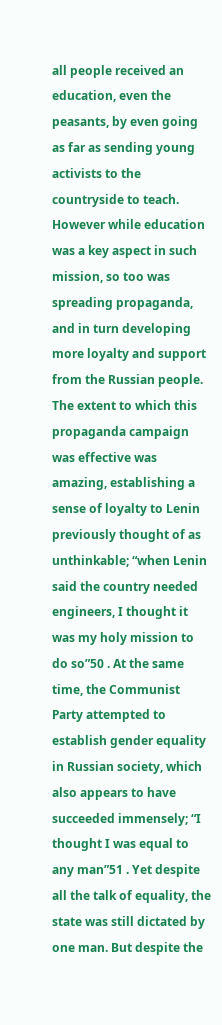all people received an education, even the peasants, by even going as far as sending young activists to the countryside to teach. However while education was a key aspect in such mission, so too was spreading propaganda, and in turn developing more loyalty and support from the Russian people. The extent to which this propaganda campaign was effective was amazing, establishing a sense of loyalty to Lenin previously thought of as unthinkable; “when Lenin said the country needed engineers, I thought it was my holy mission to do so”50 . At the same time, the Communist Party attempted to establish gender equality in Russian society, which also appears to have succeeded immensely; “I thought I was equal to any man”51 . Yet despite all the talk of equality, the state was still dictated by one man. But despite the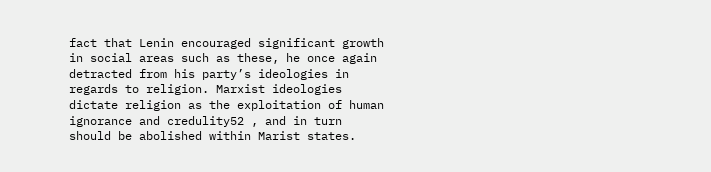fact that Lenin encouraged significant growth in social areas such as these, he once again detracted from his party’s ideologies in regards to religion. Marxist ideologies dictate religion as the exploitation of human ignorance and credulity52 , and in turn should be abolished within Marist states.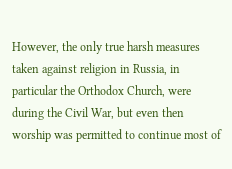However, the only true harsh measures taken against religion in Russia, in particular the Orthodox Church, were during the Civil War, but even then worship was permitted to continue most of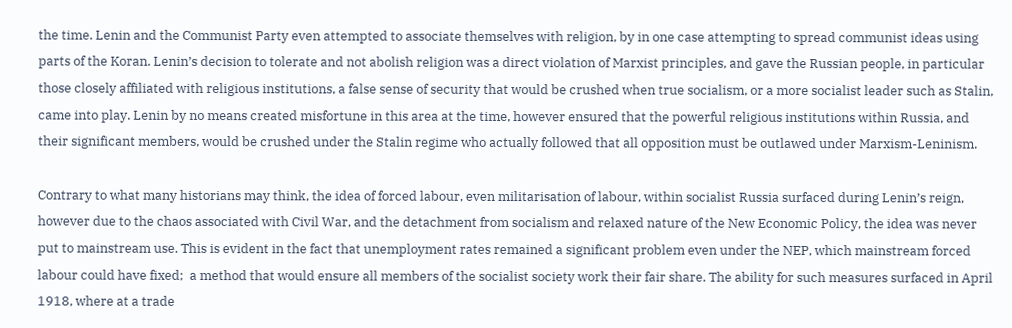the time. Lenin and the Communist Party even attempted to associate themselves with religion, by in one case attempting to spread communist ideas using parts of the Koran. Lenin’s decision to tolerate and not abolish religion was a direct violation of Marxist principles, and gave the Russian people, in particular those closely affiliated with religious institutions, a false sense of security that would be crushed when true socialism, or a more socialist leader such as Stalin, came into play. Lenin by no means created misfortune in this area at the time, however ensured that the powerful religious institutions within Russia, and their significant members, would be crushed under the Stalin regime who actually followed that all opposition must be outlawed under Marxism-Leninism.

Contrary to what many historians may think, the idea of forced labour, even militarisation of labour, within socialist Russia surfaced during Lenin’s reign, however due to the chaos associated with Civil War, and the detachment from socialism and relaxed nature of the New Economic Policy, the idea was never put to mainstream use. This is evident in the fact that unemployment rates remained a significant problem even under the NEP, which mainstream forced labour could have fixed;  a method that would ensure all members of the socialist society work their fair share. The ability for such measures surfaced in April 1918, where at a trade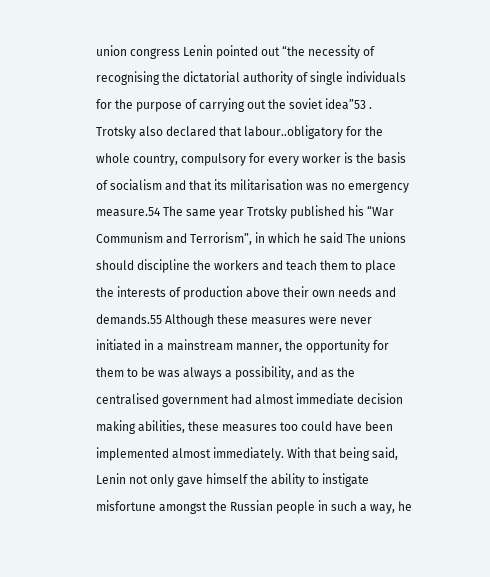union congress Lenin pointed out “the necessity of recognising the dictatorial authority of single individuals for the purpose of carrying out the soviet idea”53 . Trotsky also declared that labour..obligatory for the whole country, compulsory for every worker is the basis of socialism and that its militarisation was no emergency measure.54 The same year Trotsky published his “War Communism and Terrorism”, in which he said The unions should discipline the workers and teach them to place the interests of production above their own needs and demands.55 Although these measures were never initiated in a mainstream manner, the opportunity for them to be was always a possibility, and as the centralised government had almost immediate decision making abilities, these measures too could have been implemented almost immediately. With that being said, Lenin not only gave himself the ability to instigate misfortune amongst the Russian people in such a way, he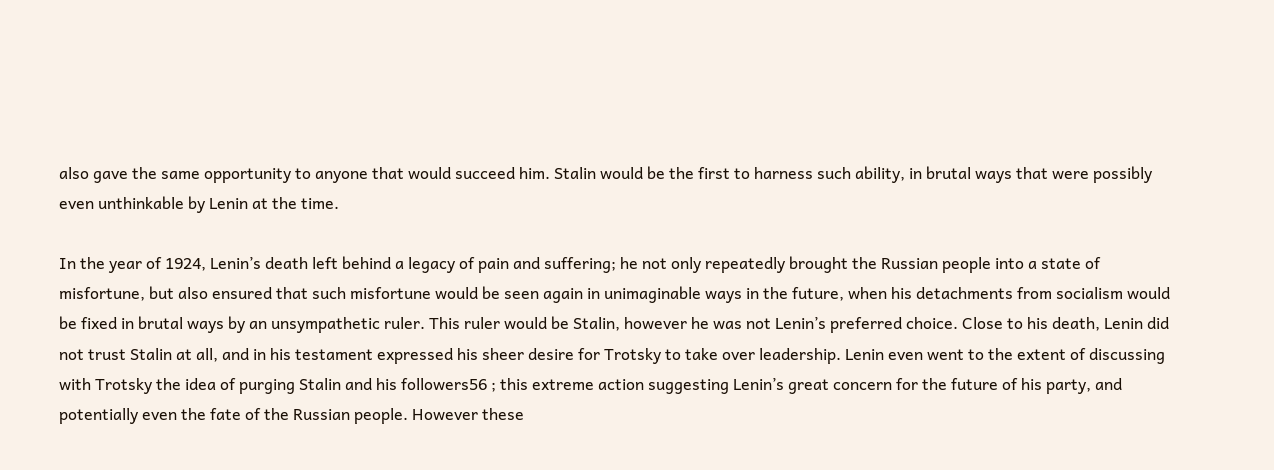also gave the same opportunity to anyone that would succeed him. Stalin would be the first to harness such ability, in brutal ways that were possibly even unthinkable by Lenin at the time.

In the year of 1924, Lenin’s death left behind a legacy of pain and suffering; he not only repeatedly brought the Russian people into a state of misfortune, but also ensured that such misfortune would be seen again in unimaginable ways in the future, when his detachments from socialism would be fixed in brutal ways by an unsympathetic ruler. This ruler would be Stalin, however he was not Lenin’s preferred choice. Close to his death, Lenin did not trust Stalin at all, and in his testament expressed his sheer desire for Trotsky to take over leadership. Lenin even went to the extent of discussing with Trotsky the idea of purging Stalin and his followers56 ; this extreme action suggesting Lenin’s great concern for the future of his party, and potentially even the fate of the Russian people. However these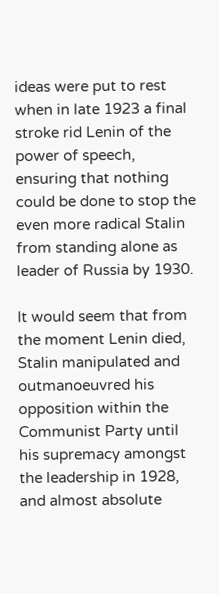ideas were put to rest when in late 1923 a final stroke rid Lenin of the power of speech, ensuring that nothing could be done to stop the even more radical Stalin from standing alone as leader of Russia by 1930.

It would seem that from the moment Lenin died, Stalin manipulated and outmanoeuvred his opposition within the Communist Party until his supremacy amongst the leadership in 1928, and almost absolute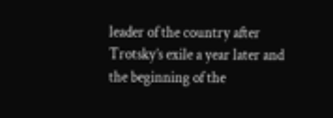leader of the country after Trotsky’s exile a year later and the beginning of the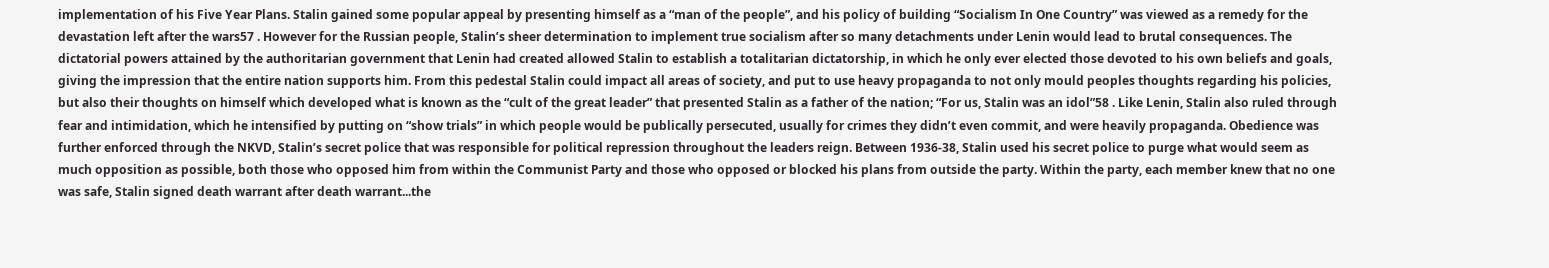implementation of his Five Year Plans. Stalin gained some popular appeal by presenting himself as a “man of the people”, and his policy of building “Socialism In One Country” was viewed as a remedy for the devastation left after the wars57 . However for the Russian people, Stalin’s sheer determination to implement true socialism after so many detachments under Lenin would lead to brutal consequences. The dictatorial powers attained by the authoritarian government that Lenin had created allowed Stalin to establish a totalitarian dictatorship, in which he only ever elected those devoted to his own beliefs and goals, giving the impression that the entire nation supports him. From this pedestal Stalin could impact all areas of society, and put to use heavy propaganda to not only mould peoples thoughts regarding his policies, but also their thoughts on himself which developed what is known as the “cult of the great leader” that presented Stalin as a father of the nation; “For us, Stalin was an idol”58 . Like Lenin, Stalin also ruled through fear and intimidation, which he intensified by putting on “show trials” in which people would be publically persecuted, usually for crimes they didn’t even commit, and were heavily propaganda. Obedience was further enforced through the NKVD, Stalin’s secret police that was responsible for political repression throughout the leaders reign. Between 1936-38, Stalin used his secret police to purge what would seem as much opposition as possible, both those who opposed him from within the Communist Party and those who opposed or blocked his plans from outside the party. Within the party, each member knew that no one was safe, Stalin signed death warrant after death warrant...the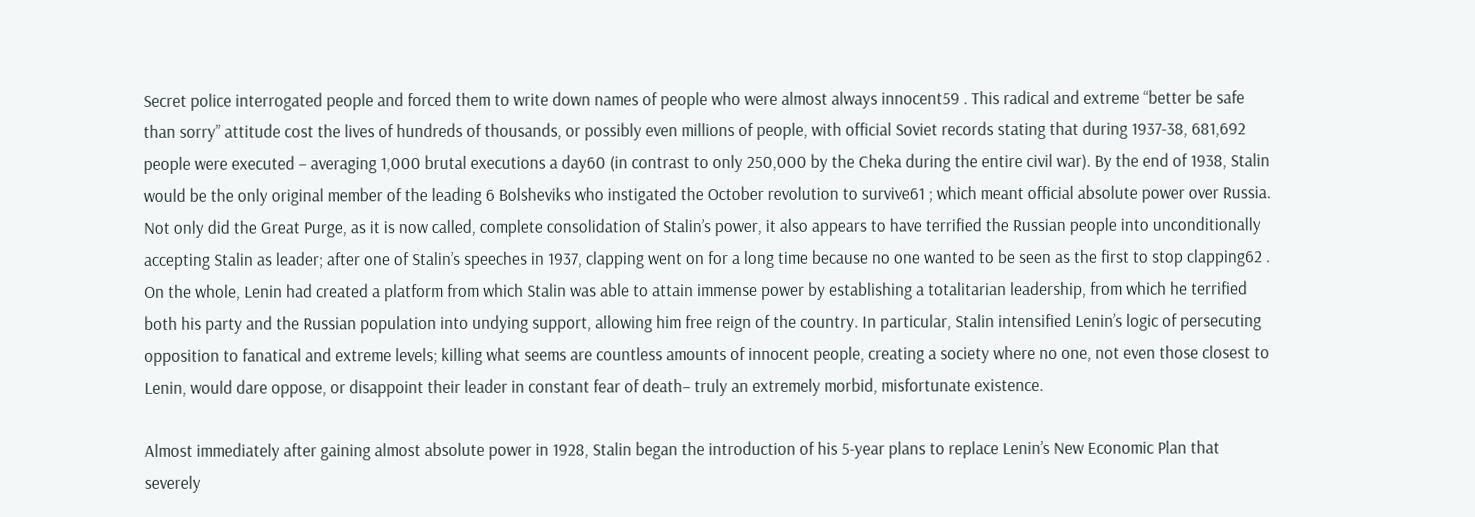Secret police interrogated people and forced them to write down names of people who were almost always innocent59 . This radical and extreme “better be safe than sorry” attitude cost the lives of hundreds of thousands, or possibly even millions of people, with official Soviet records stating that during 1937-38, 681,692 people were executed – averaging 1,000 brutal executions a day60 (in contrast to only 250,000 by the Cheka during the entire civil war). By the end of 1938, Stalin would be the only original member of the leading 6 Bolsheviks who instigated the October revolution to survive61 ; which meant official absolute power over Russia. Not only did the Great Purge, as it is now called, complete consolidation of Stalin’s power, it also appears to have terrified the Russian people into unconditionally accepting Stalin as leader; after one of Stalin’s speeches in 1937, clapping went on for a long time because no one wanted to be seen as the first to stop clapping62 . On the whole, Lenin had created a platform from which Stalin was able to attain immense power by establishing a totalitarian leadership, from which he terrified both his party and the Russian population into undying support, allowing him free reign of the country. In particular, Stalin intensified Lenin’s logic of persecuting opposition to fanatical and extreme levels; killing what seems are countless amounts of innocent people, creating a society where no one, not even those closest to Lenin, would dare oppose, or disappoint their leader in constant fear of death– truly an extremely morbid, misfortunate existence.

Almost immediately after gaining almost absolute power in 1928, Stalin began the introduction of his 5-year plans to replace Lenin’s New Economic Plan that severely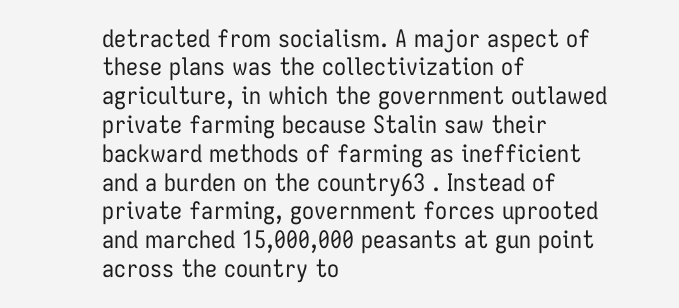detracted from socialism. A major aspect of these plans was the collectivization of agriculture, in which the government outlawed private farming because Stalin saw their backward methods of farming as inefficient and a burden on the country63 . Instead of private farming, government forces uprooted and marched 15,000,000 peasants at gun point across the country to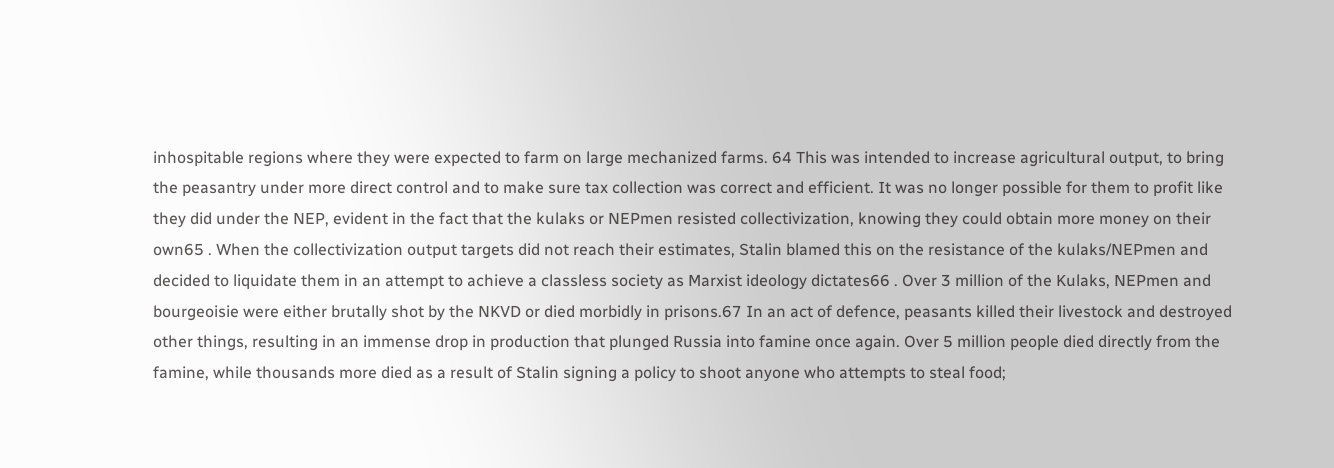inhospitable regions where they were expected to farm on large mechanized farms. 64 This was intended to increase agricultural output, to bring the peasantry under more direct control and to make sure tax collection was correct and efficient. It was no longer possible for them to profit like they did under the NEP, evident in the fact that the kulaks or NEPmen resisted collectivization, knowing they could obtain more money on their own65 . When the collectivization output targets did not reach their estimates, Stalin blamed this on the resistance of the kulaks/NEPmen and decided to liquidate them in an attempt to achieve a classless society as Marxist ideology dictates66 . Over 3 million of the Kulaks, NEPmen and bourgeoisie were either brutally shot by the NKVD or died morbidly in prisons.67 In an act of defence, peasants killed their livestock and destroyed other things, resulting in an immense drop in production that plunged Russia into famine once again. Over 5 million people died directly from the famine, while thousands more died as a result of Stalin signing a policy to shoot anyone who attempts to steal food;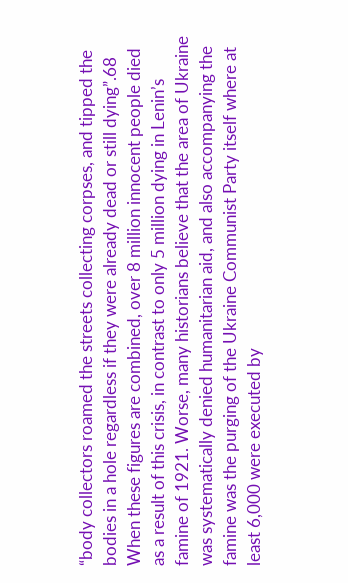“body collectors roamed the streets collecting corpses, and tipped the bodies in a hole regardless if they were already dead or still dying”.68 When these figures are combined, over 8 million innocent people died as a result of this crisis, in contrast to only 5 million dying in Lenin’s famine of 1921. Worse, many historians believe that the area of Ukraine was systematically denied humanitarian aid, and also accompanying the famine was the purging of the Ukraine Communist Party itself where at least 6,000 were executed by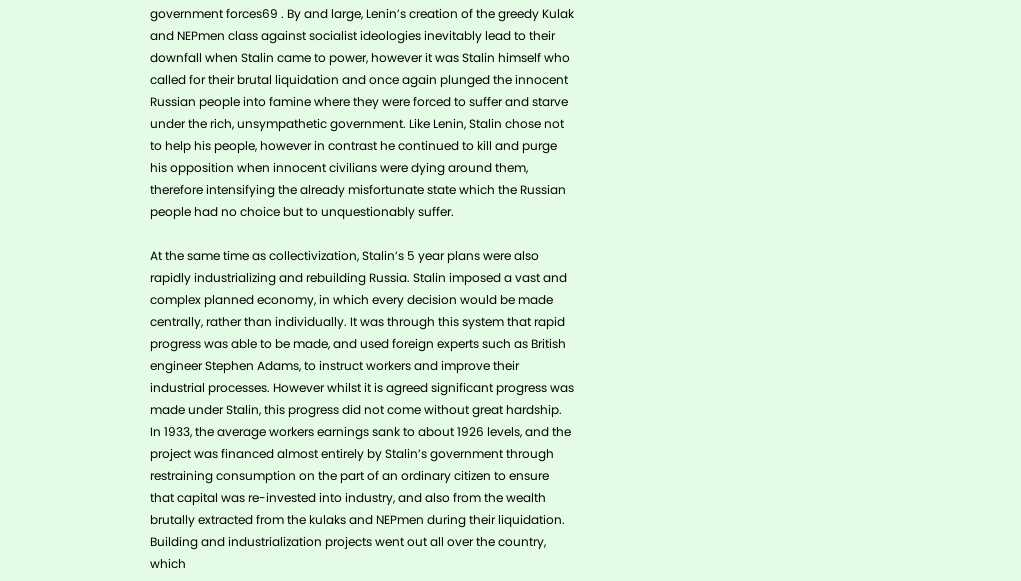government forces69 . By and large, Lenin’s creation of the greedy Kulak and NEPmen class against socialist ideologies inevitably lead to their downfall when Stalin came to power, however it was Stalin himself who called for their brutal liquidation and once again plunged the innocent Russian people into famine where they were forced to suffer and starve under the rich, unsympathetic government. Like Lenin, Stalin chose not to help his people, however in contrast he continued to kill and purge his opposition when innocent civilians were dying around them, therefore intensifying the already misfortunate state which the Russian people had no choice but to unquestionably suffer.

At the same time as collectivization, Stalin’s 5 year plans were also rapidly industrializing and rebuilding Russia. Stalin imposed a vast and complex planned economy, in which every decision would be made centrally, rather than individually. It was through this system that rapid progress was able to be made, and used foreign experts such as British engineer Stephen Adams, to instruct workers and improve their industrial processes. However whilst it is agreed significant progress was made under Stalin, this progress did not come without great hardship. In 1933, the average workers earnings sank to about 1926 levels, and the project was financed almost entirely by Stalin’s government through restraining consumption on the part of an ordinary citizen to ensure that capital was re-invested into industry, and also from the wealth brutally extracted from the kulaks and NEPmen during their liquidation. Building and industrialization projects went out all over the country, which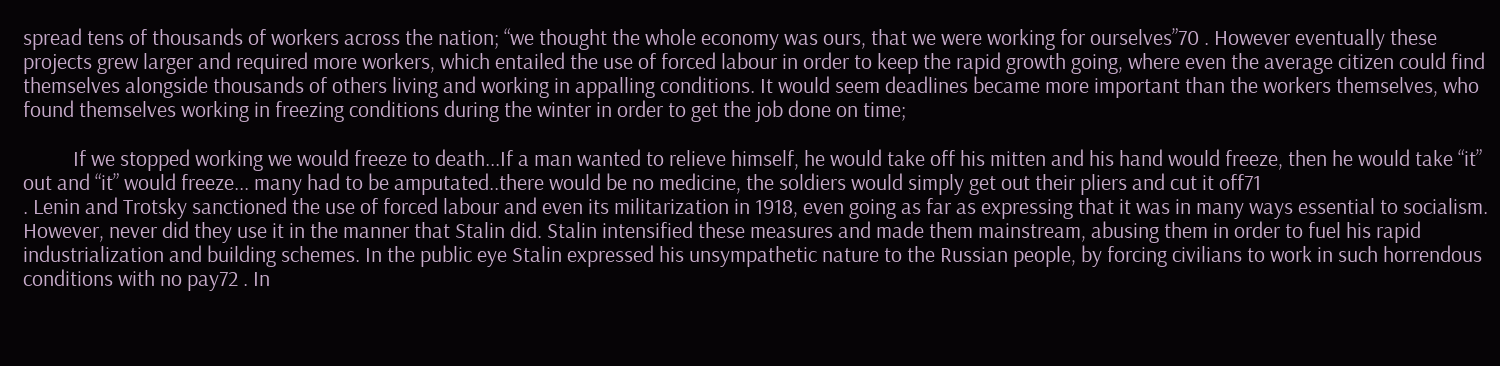spread tens of thousands of workers across the nation; “we thought the whole economy was ours, that we were working for ourselves”70 . However eventually these projects grew larger and required more workers, which entailed the use of forced labour in order to keep the rapid growth going, where even the average citizen could find themselves alongside thousands of others living and working in appalling conditions. It would seem deadlines became more important than the workers themselves, who found themselves working in freezing conditions during the winter in order to get the job done on time;

          If we stopped working we would freeze to death...If a man wanted to relieve himself, he would take off his mitten and his hand would freeze, then he would take “it” out and “it” would freeze... many had to be amputated..there would be no medicine, the soldiers would simply get out their pliers and cut it off71
. Lenin and Trotsky sanctioned the use of forced labour and even its militarization in 1918, even going as far as expressing that it was in many ways essential to socialism. However, never did they use it in the manner that Stalin did. Stalin intensified these measures and made them mainstream, abusing them in order to fuel his rapid industrialization and building schemes. In the public eye Stalin expressed his unsympathetic nature to the Russian people, by forcing civilians to work in such horrendous conditions with no pay72 . In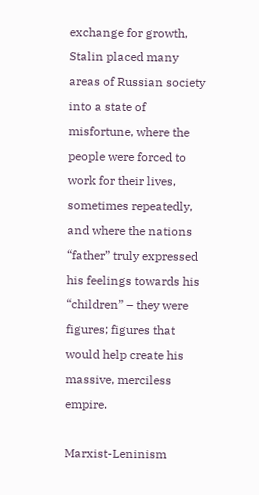exchange for growth, Stalin placed many areas of Russian society into a state of misfortune, where the people were forced to work for their lives, sometimes repeatedly, and where the nations “father” truly expressed his feelings towards his “children” – they were figures; figures that would help create his massive, merciless empire.

Marxist-Leninism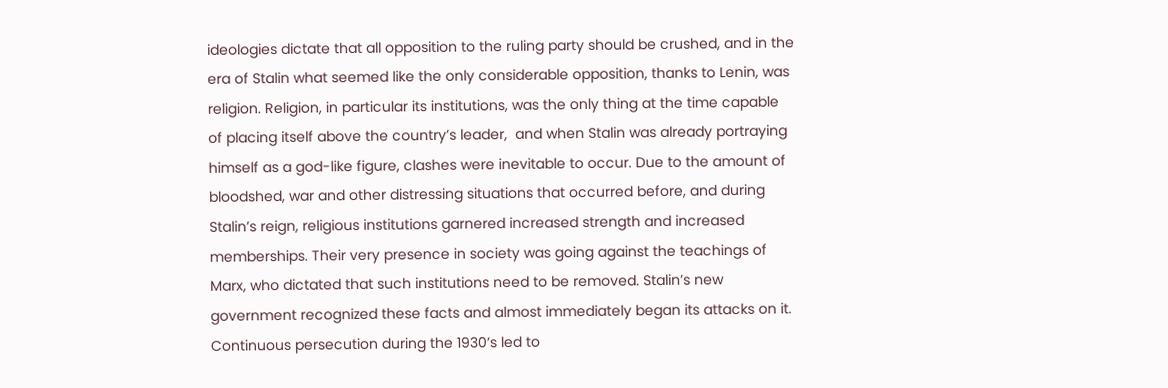ideologies dictate that all opposition to the ruling party should be crushed, and in the era of Stalin what seemed like the only considerable opposition, thanks to Lenin, was religion. Religion, in particular its institutions, was the only thing at the time capable of placing itself above the country’s leader,  and when Stalin was already portraying himself as a god-like figure, clashes were inevitable to occur. Due to the amount of bloodshed, war and other distressing situations that occurred before, and during Stalin’s reign, religious institutions garnered increased strength and increased memberships. Their very presence in society was going against the teachings of Marx, who dictated that such institutions need to be removed. Stalin’s new government recognized these facts and almost immediately began its attacks on it. Continuous persecution during the 1930’s led to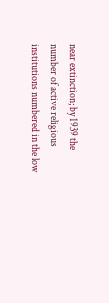near extinction; by 1939 the number of active religious institutions numbered in the low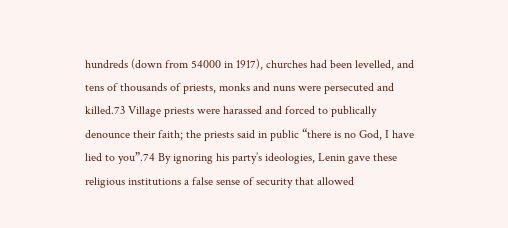hundreds (down from 54000 in 1917), churches had been levelled, and tens of thousands of priests, monks and nuns were persecuted and killed.73 Village priests were harassed and forced to publically denounce their faith; the priests said in public “there is no God, I have lied to you”.74 By ignoring his party’s ideologies, Lenin gave these religious institutions a false sense of security that allowed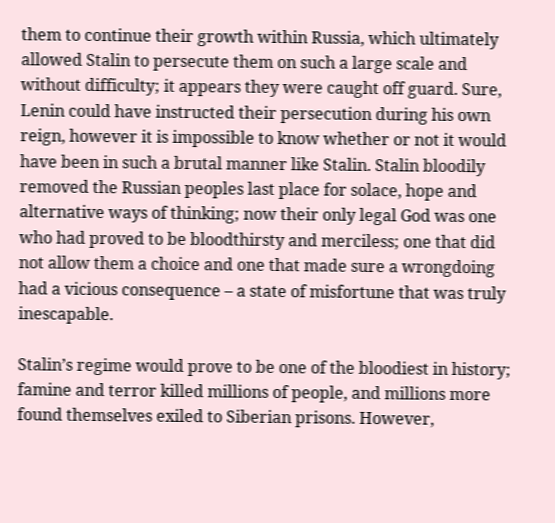them to continue their growth within Russia, which ultimately allowed Stalin to persecute them on such a large scale and without difficulty; it appears they were caught off guard. Sure, Lenin could have instructed their persecution during his own reign, however it is impossible to know whether or not it would have been in such a brutal manner like Stalin. Stalin bloodily removed the Russian peoples last place for solace, hope and alternative ways of thinking; now their only legal God was one who had proved to be bloodthirsty and merciless; one that did not allow them a choice and one that made sure a wrongdoing had a vicious consequence – a state of misfortune that was truly inescapable.

Stalin’s regime would prove to be one of the bloodiest in history; famine and terror killed millions of people, and millions more found themselves exiled to Siberian prisons. However,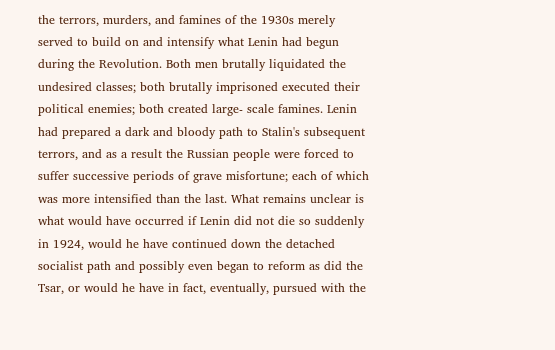the terrors, murders, and famines of the 1930s merely served to build on and intensify what Lenin had begun during the Revolution. Both men brutally liquidated the undesired classes; both brutally imprisoned executed their political enemies; both created large- scale famines. Lenin had prepared a dark and bloody path to Stalin's subsequent terrors, and as a result the Russian people were forced to suffer successive periods of grave misfortune; each of which was more intensified than the last. What remains unclear is what would have occurred if Lenin did not die so suddenly in 1924, would he have continued down the detached socialist path and possibly even began to reform as did the Tsar, or would he have in fact, eventually, pursued with the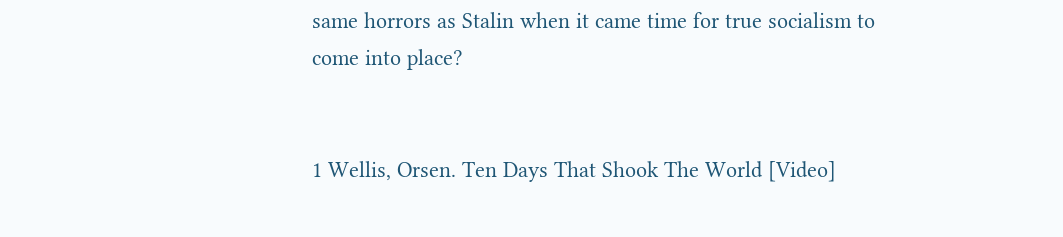same horrors as Stalin when it came time for true socialism to come into place?


1 Wellis, Orsen. Ten Days That Shook The World [Video]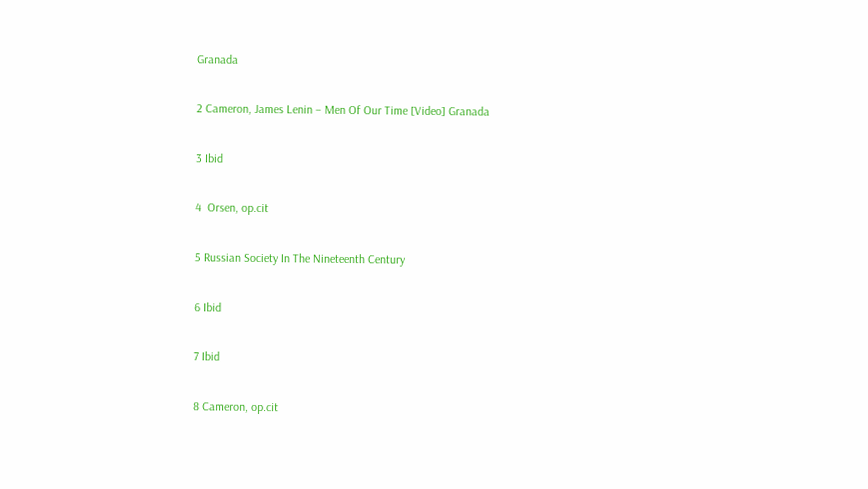Granada

2 Cameron, James Lenin – Men Of Our Time [Video] Granada

3 Ibid

4  Orsen, op.cit

5 Russian Society In The Nineteenth Century

6 Ibid

7 Ibid

8 Cameron, op.cit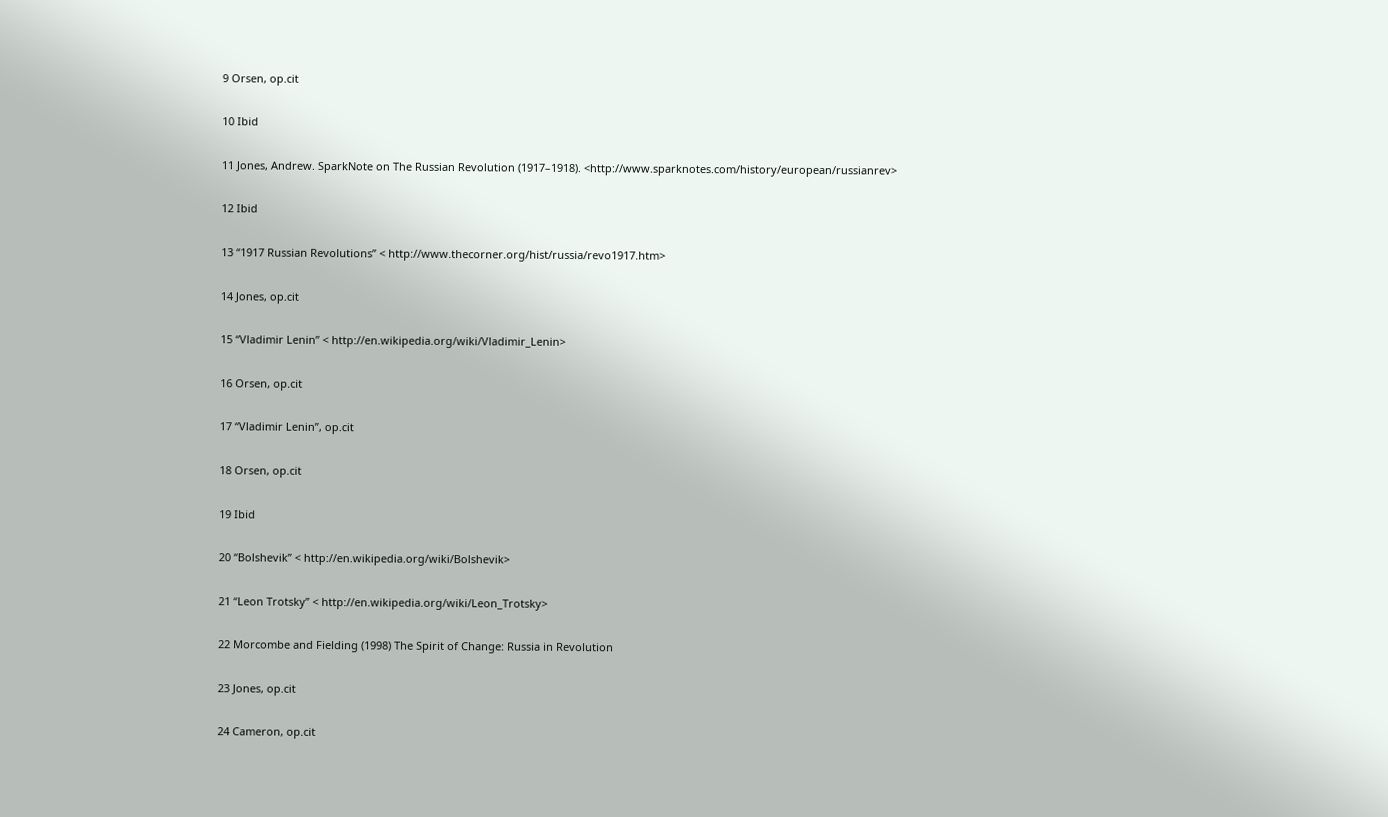9 Orsen, op.cit

10 Ibid

11 Jones, Andrew. SparkNote on The Russian Revolution (1917–1918). <http://www.sparknotes.com/history/european/russianrev>

12 Ibid

13 “1917 Russian Revolutions” < http://www.thecorner.org/hist/russia/revo1917.htm>

14 Jones, op.cit

15 “Vladimir Lenin” < http://en.wikipedia.org/wiki/Vladimir_Lenin>

16 Orsen, op.cit

17 “Vladimir Lenin”, op.cit

18 Orsen, op.cit

19 Ibid

20 “Bolshevik” < http://en.wikipedia.org/wiki/Bolshevik>

21 “Leon Trotsky” < http://en.wikipedia.org/wiki/Leon_Trotsky>

22 Morcombe and Fielding (1998) The Spirit of Change: Russia in Revolution

23 Jones, op.cit

24 Cameron, op.cit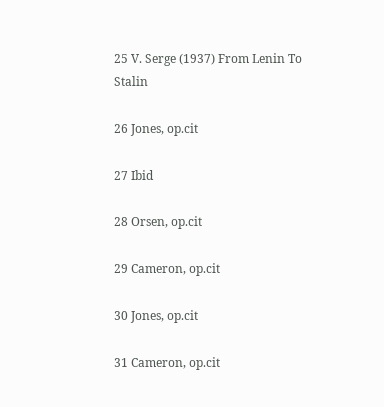25 V. Serge (1937) From Lenin To Stalin

26 Jones, op.cit

27 Ibid

28 Orsen, op.cit

29 Cameron, op.cit

30 Jones, op.cit

31 Cameron, op.cit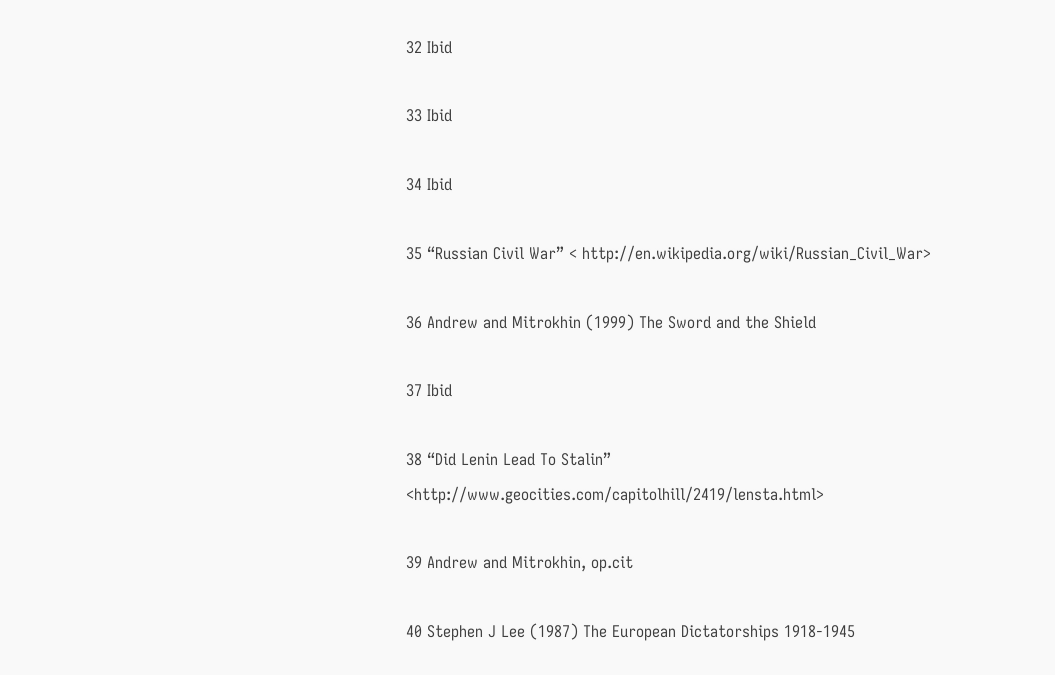32 Ibid

33 Ibid

34 Ibid

35 “Russian Civil War” < http://en.wikipedia.org/wiki/Russian_Civil_War>

36 Andrew and Mitrokhin (1999) The Sword and the Shield

37 Ibid

38 “Did Lenin Lead To Stalin” <http://www.geocities.com/capitolhill/2419/lensta.html>

39 Andrew and Mitrokhin, op.cit

40 Stephen J Lee (1987) The European Dictatorships 1918-1945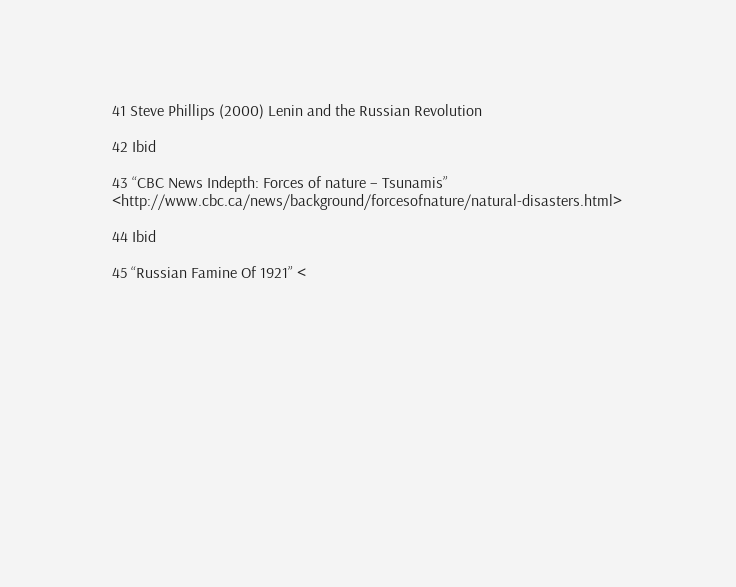41 Steve Phillips (2000) Lenin and the Russian Revolution

42 Ibid

43 “CBC News Indepth: Forces of nature – Tsunamis”  <http://www.cbc.ca/news/background/forcesofnature/natural-disasters.html>

44 Ibid

45 “Russian Famine Of 1921” <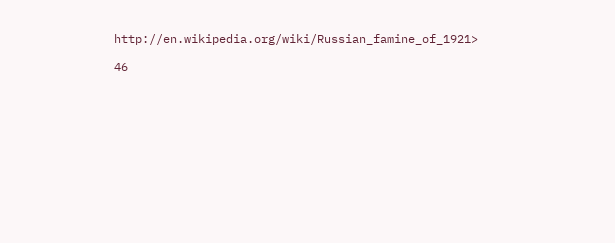http://en.wikipedia.org/wiki/Russian_famine_of_1921>

46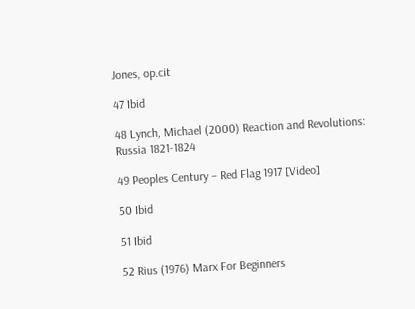Jones, op.cit

47 Ibid

48 Lynch, Michael (2000) Reaction and Revolutions: Russia 1821-1824

49 Peoples Century – Red Flag 1917 [Video]

50 Ibid

51 Ibid

52 Rius (1976) Marx For Beginners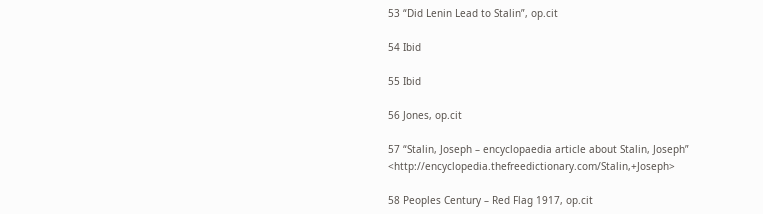53 “Did Lenin Lead to Stalin”, op.cit

54 Ibid

55 Ibid

56 Jones, op.cit

57 “Stalin, Joseph – encyclopaedia article about Stalin, Joseph” <http://encyclopedia.thefreedictionary.com/Stalin,+Joseph>

58 Peoples Century – Red Flag 1917, op.cit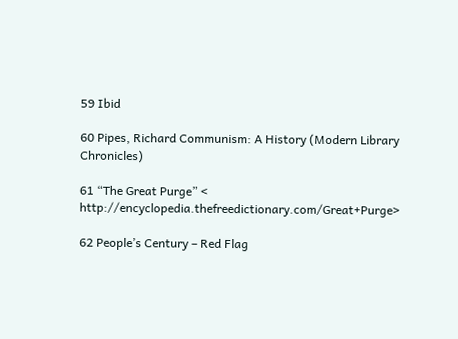59 Ibid

60 Pipes, Richard Communism: A History (Modern Library Chronicles)

61 “The Great Purge” < http://encyclopedia.thefreedictionary.com/Great+Purge>

62 People’s Century – Red Flag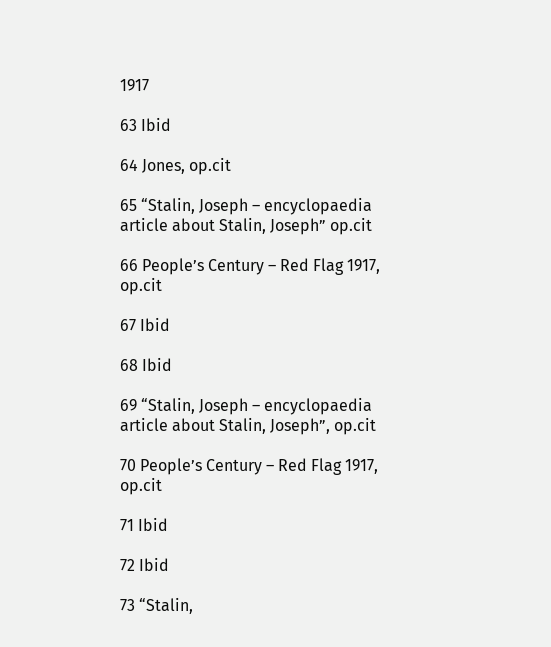1917

63 Ibid

64 Jones, op.cit

65 “Stalin, Joseph – encyclopaedia article about Stalin, Joseph” op.cit

66 People’s Century – Red Flag 1917, op.cit

67 Ibid

68 Ibid

69 “Stalin, Joseph – encyclopaedia article about Stalin, Joseph”, op.cit

70 People’s Century – Red Flag 1917, op.cit

71 Ibid

72 Ibid

73 “Stalin,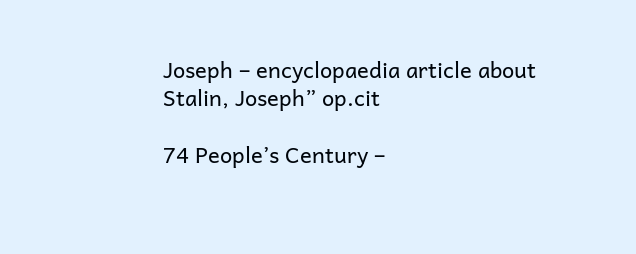Joseph – encyclopaedia article about Stalin, Joseph” op.cit

74 People’s Century –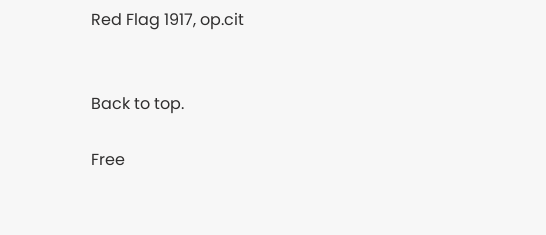Red Flag 1917, op.cit


Back to top.

Free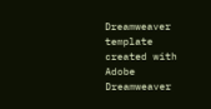Dreamweaver template created with Adobe Dreamweaver